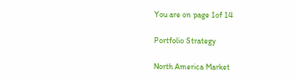You are on page 1of 14

Portfolio Strategy

North America Market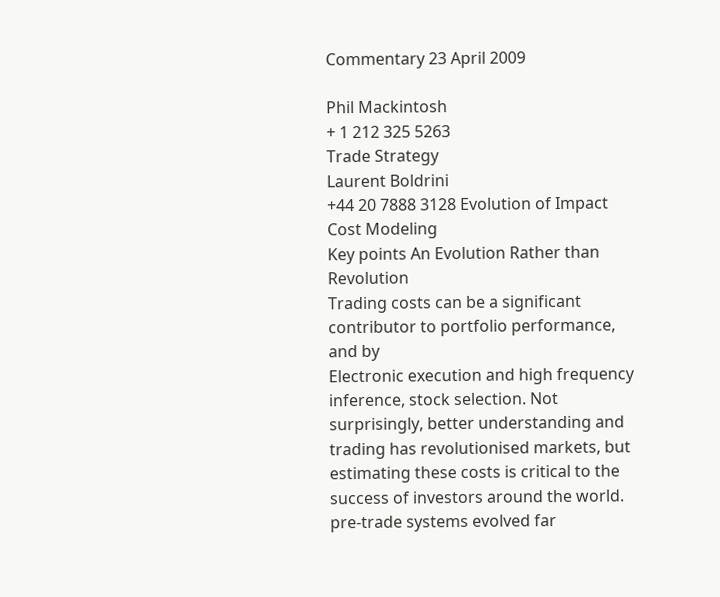Commentary 23 April 2009

Phil Mackintosh
+ 1 212 325 5263
Trade Strategy
Laurent Boldrini
+44 20 7888 3128 Evolution of Impact Cost Modeling
Key points An Evolution Rather than Revolution
Trading costs can be a significant contributor to portfolio performance, and by
Electronic execution and high frequency
inference, stock selection. Not surprisingly, better understanding and
trading has revolutionised markets, but
estimating these costs is critical to the success of investors around the world.
pre-trade systems evolved far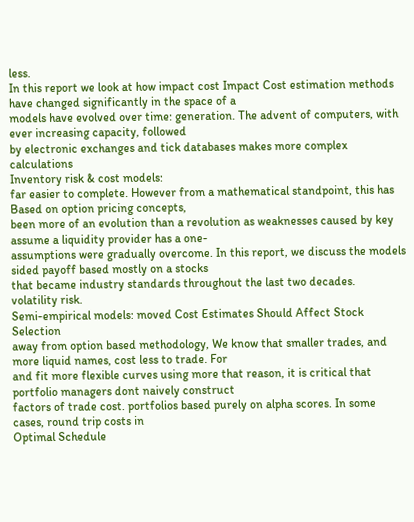less.
In this report we look at how impact cost Impact Cost estimation methods have changed significantly in the space of a
models have evolved over time: generation. The advent of computers, with ever increasing capacity, followed
by electronic exchanges and tick databases makes more complex calculations
Inventory risk & cost models:
far easier to complete. However from a mathematical standpoint, this has
Based on option pricing concepts,
been more of an evolution than a revolution as weaknesses caused by key
assume a liquidity provider has a one-
assumptions were gradually overcome. In this report, we discuss the models
sided payoff based mostly on a stocks
that became industry standards throughout the last two decades.
volatility risk.
Semi-empirical models: moved Cost Estimates Should Affect Stock Selection
away from option based methodology, We know that smaller trades, and more liquid names, cost less to trade. For
and fit more flexible curves using more that reason, it is critical that portfolio managers dont naively construct
factors of trade cost. portfolios based purely on alpha scores. In some cases, round trip costs in
Optimal Schedule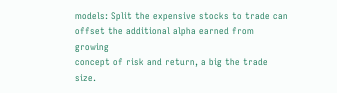models: Split the expensive stocks to trade can offset the additional alpha earned from growing
concept of risk and return, a big the trade size.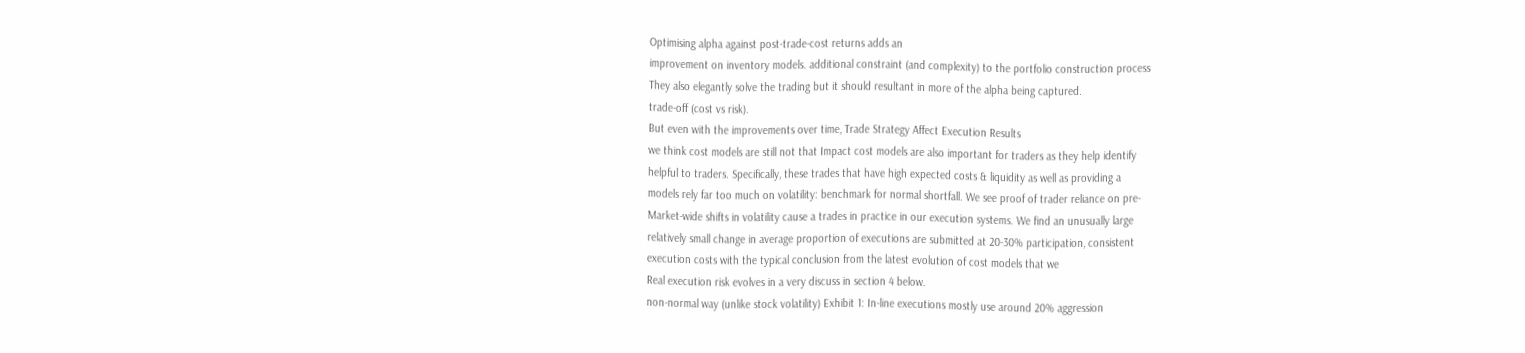Optimising alpha against post-trade-cost returns adds an
improvement on inventory models. additional constraint (and complexity) to the portfolio construction process
They also elegantly solve the trading but it should resultant in more of the alpha being captured.
trade-off (cost vs risk).
But even with the improvements over time, Trade Strategy Affect Execution Results
we think cost models are still not that Impact cost models are also important for traders as they help identify
helpful to traders. Specifically, these trades that have high expected costs & liquidity as well as providing a
models rely far too much on volatility: benchmark for normal shortfall. We see proof of trader reliance on pre-
Market-wide shifts in volatility cause a trades in practice in our execution systems. We find an unusually large
relatively small change in average proportion of executions are submitted at 20-30% participation, consistent
execution costs with the typical conclusion from the latest evolution of cost models that we
Real execution risk evolves in a very discuss in section 4 below.
non-normal way (unlike stock volatility) Exhibit 1: In-line executions mostly use around 20% aggression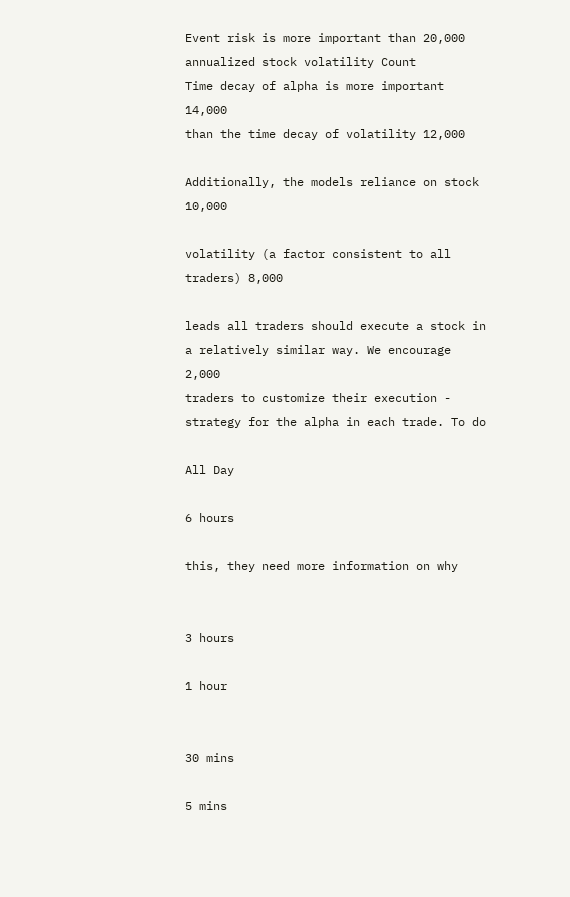Event risk is more important than 20,000
annualized stock volatility Count
Time decay of alpha is more important 14,000
than the time decay of volatility 12,000

Additionally, the models reliance on stock 10,000

volatility (a factor consistent to all traders) 8,000

leads all traders should execute a stock in
a relatively similar way. We encourage 2,000
traders to customize their execution -
strategy for the alpha in each trade. To do

All Day

6 hours

this, they need more information on why


3 hours

1 hour


30 mins

5 mins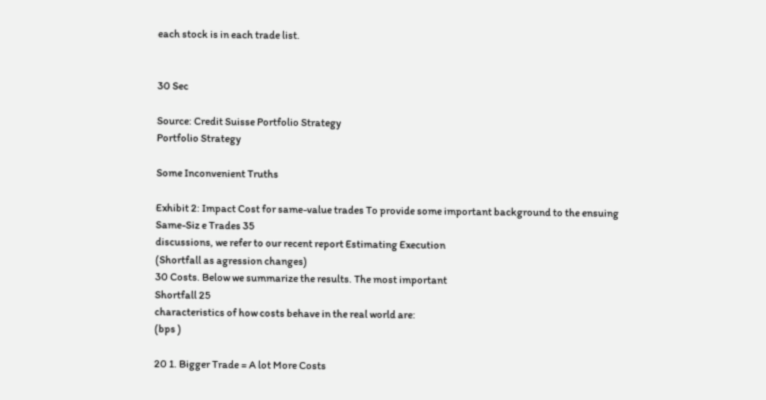each stock is in each trade list.


30 Sec

Source: Credit Suisse Portfolio Strategy
Portfolio Strategy

Some Inconvenient Truths

Exhibit 2: Impact Cost for same-value trades To provide some important background to the ensuing
Same-Siz e Trades 35
discussions, we refer to our recent report Estimating Execution
(Shortfall as agression changes)
30 Costs. Below we summarize the results. The most important
Shortfall 25
characteristics of how costs behave in the real world are:
(bps )

20 1. Bigger Trade = A lot More Costs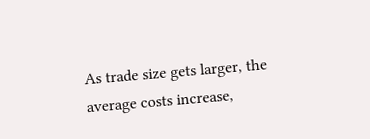As trade size gets larger, the average costs increase,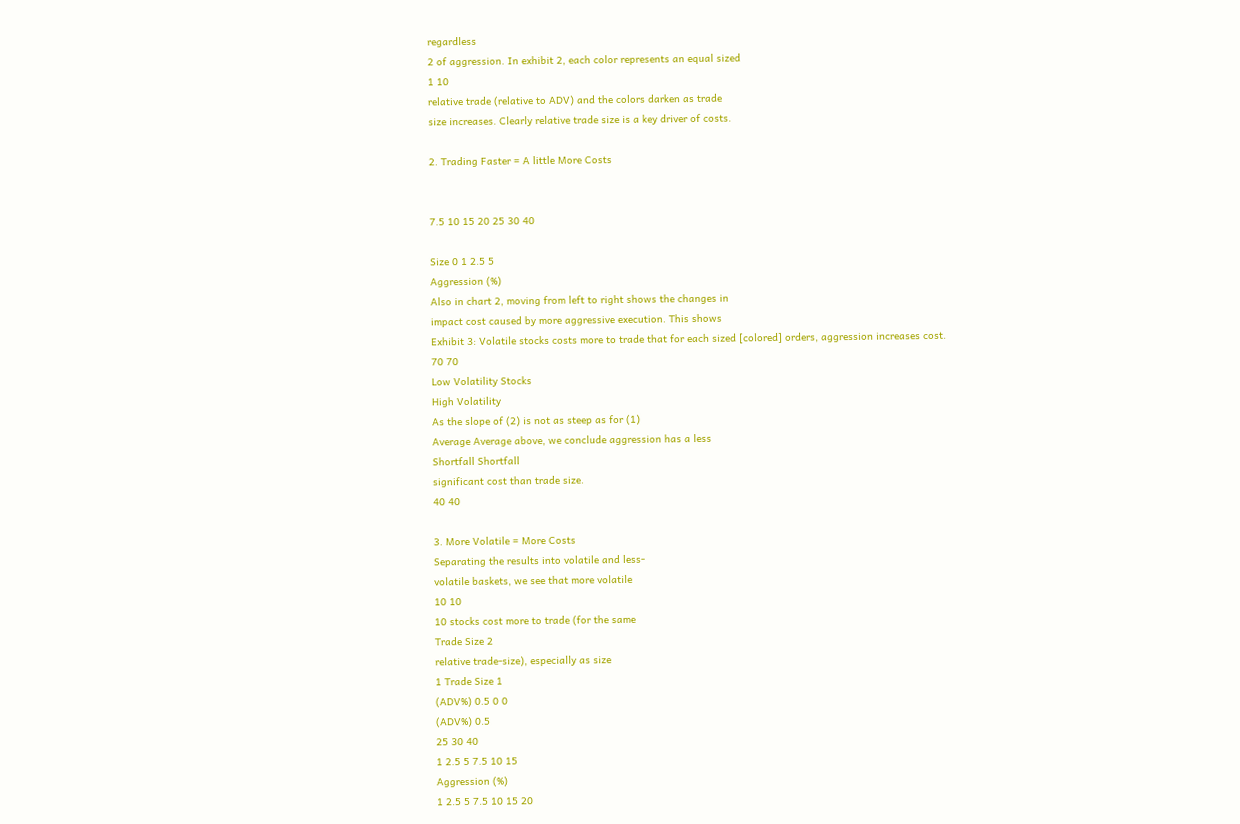regardless
2 of aggression. In exhibit 2, each color represents an equal sized
1 10
relative trade (relative to ADV) and the colors darken as trade
size increases. Clearly relative trade size is a key driver of costs.

2. Trading Faster = A little More Costs


7.5 10 15 20 25 30 40

Size 0 1 2.5 5
Aggression (%)
Also in chart 2, moving from left to right shows the changes in
impact cost caused by more aggressive execution. This shows
Exhibit 3: Volatile stocks costs more to trade that for each sized [colored] orders, aggression increases cost.
70 70
Low Volatility Stocks
High Volatility
As the slope of (2) is not as steep as for (1)
Average Average above, we conclude aggression has a less
Shortfall Shortfall
significant cost than trade size.
40 40

3. More Volatile = More Costs
Separating the results into volatile and less-
volatile baskets, we see that more volatile
10 10
10 stocks cost more to trade (for the same
Trade Size 2
relative trade-size), especially as size
1 Trade Size 1
(ADV%) 0.5 0 0
(ADV%) 0.5
25 30 40
1 2.5 5 7.5 10 15
Aggression (%)
1 2.5 5 7.5 10 15 20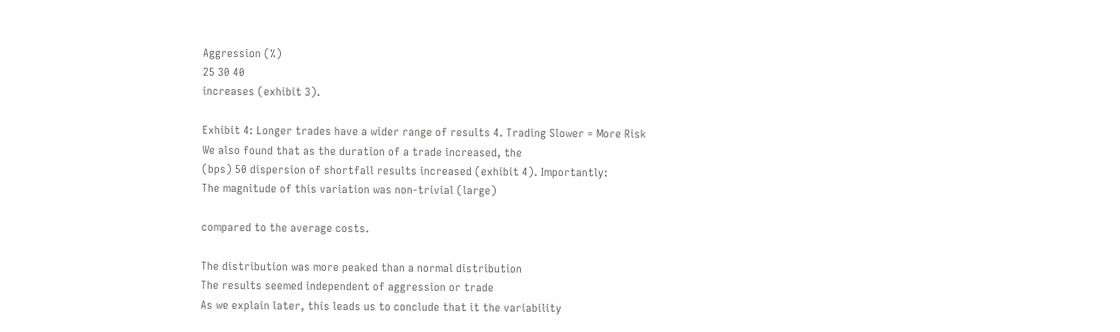Aggression (%)
25 30 40
increases (exhibit 3).

Exhibit 4: Longer trades have a wider range of results 4. Trading Slower = More Risk
We also found that as the duration of a trade increased, the
(bps) 50 dispersion of shortfall results increased (exhibit 4). Importantly:
The magnitude of this variation was non-trivial (large)

compared to the average costs.

The distribution was more peaked than a normal distribution
The results seemed independent of aggression or trade
As we explain later, this leads us to conclude that it the variability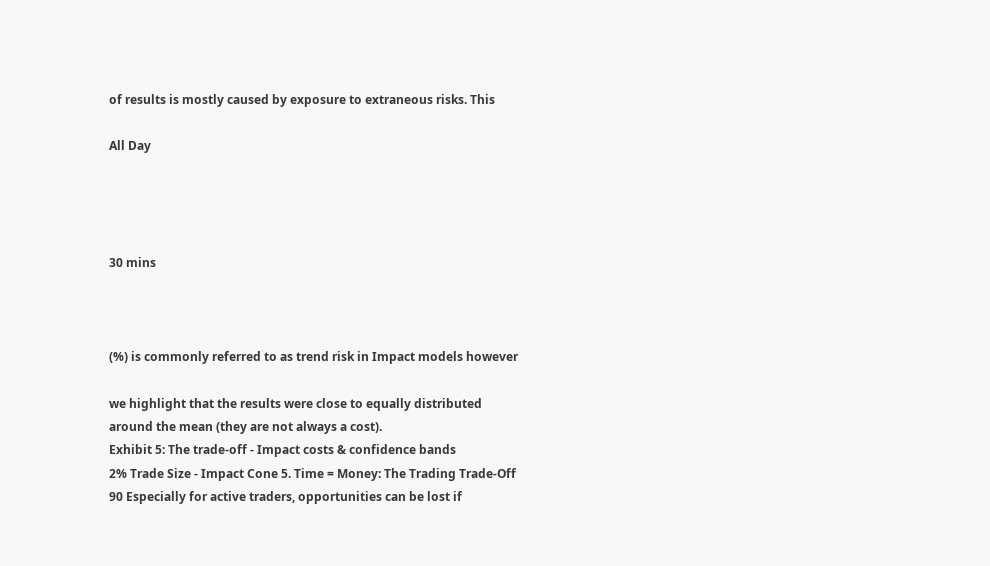of results is mostly caused by exposure to extraneous risks. This

All Day




30 mins



(%) is commonly referred to as trend risk in Impact models however

we highlight that the results were close to equally distributed
around the mean (they are not always a cost).
Exhibit 5: The trade-off - Impact costs & confidence bands
2% Trade Size - Impact Cone 5. Time = Money: The Trading Trade-Off
90 Especially for active traders, opportunities can be lost if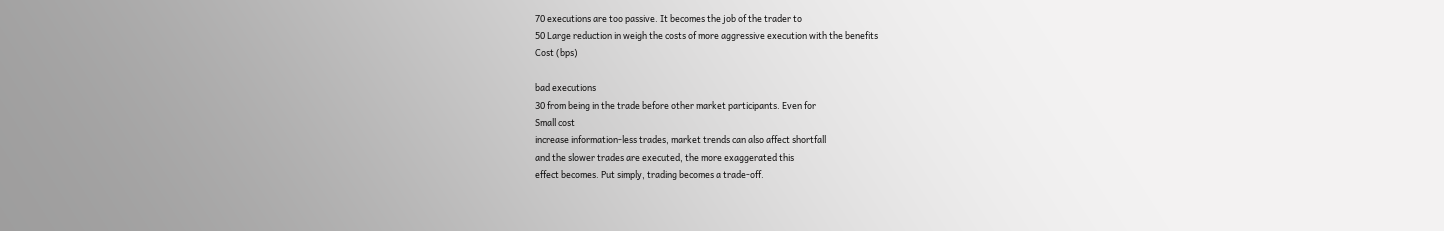70 executions are too passive. It becomes the job of the trader to
50 Large reduction in weigh the costs of more aggressive execution with the benefits
Cost (bps)

bad executions
30 from being in the trade before other market participants. Even for
Small cost
increase information-less trades, market trends can also affect shortfall
and the slower trades are executed, the more exaggerated this
effect becomes. Put simply, trading becomes a trade-off.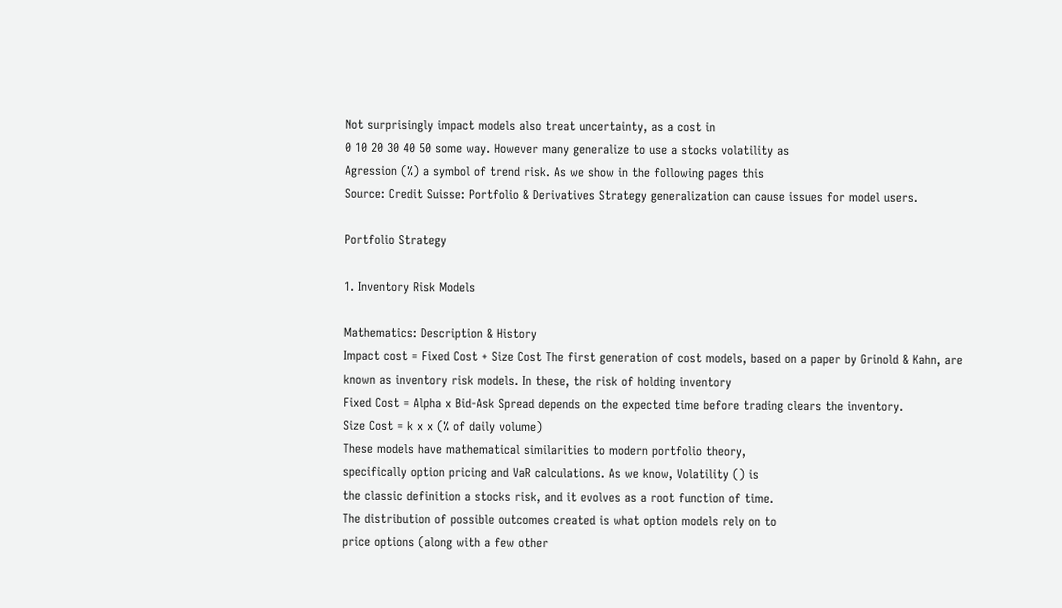Not surprisingly impact models also treat uncertainty, as a cost in
0 10 20 30 40 50 some way. However many generalize to use a stocks volatility as
Agression (%) a symbol of trend risk. As we show in the following pages this
Source: Credit Suisse: Portfolio & Derivatives Strategy generalization can cause issues for model users.

Portfolio Strategy

1. Inventory Risk Models

Mathematics: Description & History
Impact cost = Fixed Cost + Size Cost The first generation of cost models, based on a paper by Grinold & Kahn, are
known as inventory risk models. In these, the risk of holding inventory
Fixed Cost = Alpha x Bid-Ask Spread depends on the expected time before trading clears the inventory.
Size Cost = k x x (% of daily volume)
These models have mathematical similarities to modern portfolio theory,
specifically option pricing and VaR calculations. As we know, Volatility () is
the classic definition a stocks risk, and it evolves as a root function of time.
The distribution of possible outcomes created is what option models rely on to
price options (along with a few other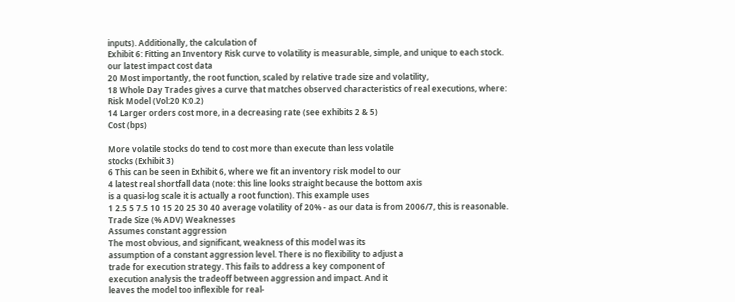inputs). Additionally, the calculation of
Exhibit 6: Fitting an Inventory Risk curve to volatility is measurable, simple, and unique to each stock.
our latest impact cost data
20 Most importantly, the root function, scaled by relative trade size and volatility,
18 Whole Day Trades gives a curve that matches observed characteristics of real executions, where:
Risk Model (Vol:20 K:0.2)
14 Larger orders cost more, in a decreasing rate (see exhibits 2 & 5)
Cost (bps)

More volatile stocks do tend to cost more than execute than less volatile
stocks (Exhibit 3)
6 This can be seen in Exhibit 6, where we fit an inventory risk model to our
4 latest real shortfall data (note: this line looks straight because the bottom axis
is a quasi-log scale it is actually a root function). This example uses
1 2.5 5 7.5 10 15 20 25 30 40 average volatility of 20% - as our data is from 2006/7, this is reasonable.
Trade Size (% ADV) Weaknesses
Assumes constant aggression
The most obvious, and significant, weakness of this model was its
assumption of a constant aggression level. There is no flexibility to adjust a
trade for execution strategy. This fails to address a key component of
execution analysis the tradeoff between aggression and impact. And it
leaves the model too inflexible for real-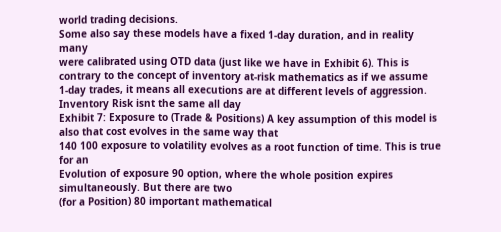world trading decisions.
Some also say these models have a fixed 1-day duration, and in reality many
were calibrated using OTD data (just like we have in Exhibit 6). This is
contrary to the concept of inventory at-risk mathematics as if we assume
1-day trades, it means all executions are at different levels of aggression.
Inventory Risk isnt the same all day
Exhibit 7: Exposure to (Trade & Positions) A key assumption of this model is also that cost evolves in the same way that
140 100 exposure to volatility evolves as a root function of time. This is true for an
Evolution of exposure 90 option, where the whole position expires simultaneously. But there are two
(for a Position) 80 important mathematical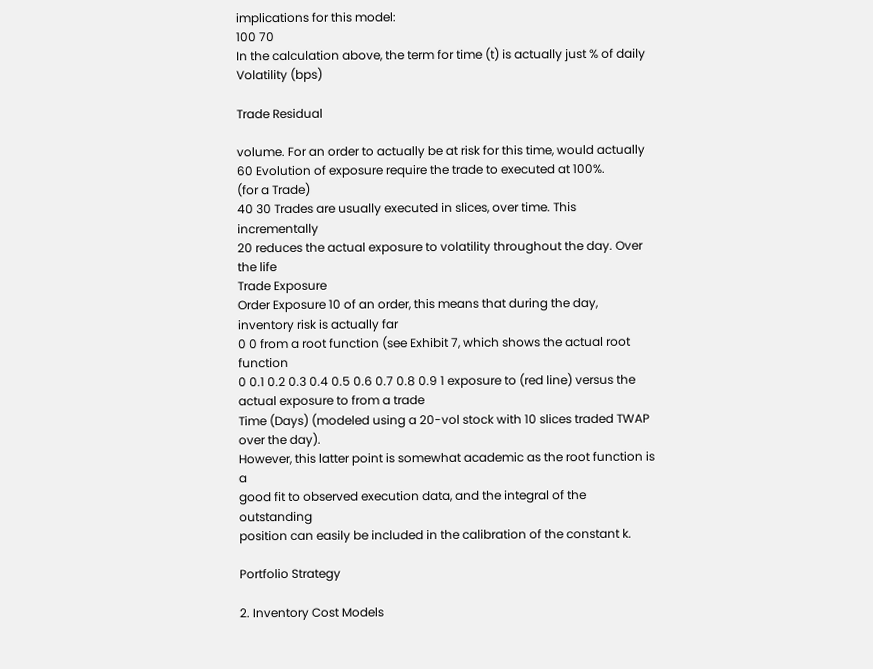implications for this model:
100 70
In the calculation above, the term for time (t) is actually just % of daily
Volatility (bps)

Trade Residual

volume. For an order to actually be at risk for this time, would actually
60 Evolution of exposure require the trade to executed at 100%.
(for a Trade)
40 30 Trades are usually executed in slices, over time. This incrementally
20 reduces the actual exposure to volatility throughout the day. Over the life
Trade Exposure
Order Exposure 10 of an order, this means that during the day, inventory risk is actually far
0 0 from a root function (see Exhibit 7, which shows the actual root function
0 0.1 0.2 0.3 0.4 0.5 0.6 0.7 0.8 0.9 1 exposure to (red line) versus the actual exposure to from a trade
Time (Days) (modeled using a 20-vol stock with 10 slices traded TWAP over the day).
However, this latter point is somewhat academic as the root function is a
good fit to observed execution data, and the integral of the outstanding
position can easily be included in the calibration of the constant k.

Portfolio Strategy

2. Inventory Cost Models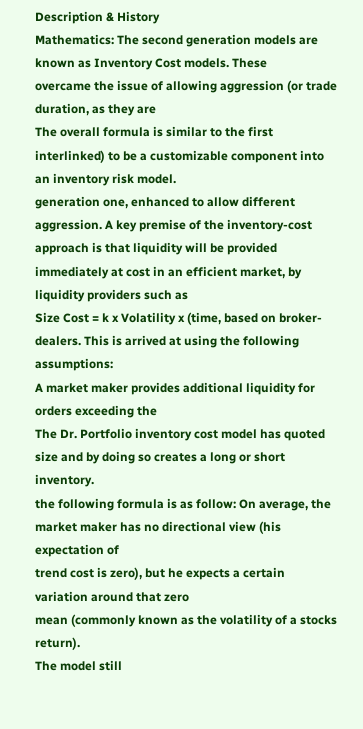Description & History
Mathematics: The second generation models are known as Inventory Cost models. These
overcame the issue of allowing aggression (or trade duration, as they are
The overall formula is similar to the first interlinked) to be a customizable component into an inventory risk model.
generation one, enhanced to allow different
aggression. A key premise of the inventory-cost approach is that liquidity will be provided
immediately at cost in an efficient market, by liquidity providers such as
Size Cost = k x Volatility x (time, based on broker-dealers. This is arrived at using the following assumptions:
A market maker provides additional liquidity for orders exceeding the
The Dr. Portfolio inventory cost model has quoted size and by doing so creates a long or short inventory.
the following formula is as follow: On average, the market maker has no directional view (his expectation of
trend cost is zero), but he expects a certain variation around that zero
mean (commonly known as the volatility of a stocks return).
The model still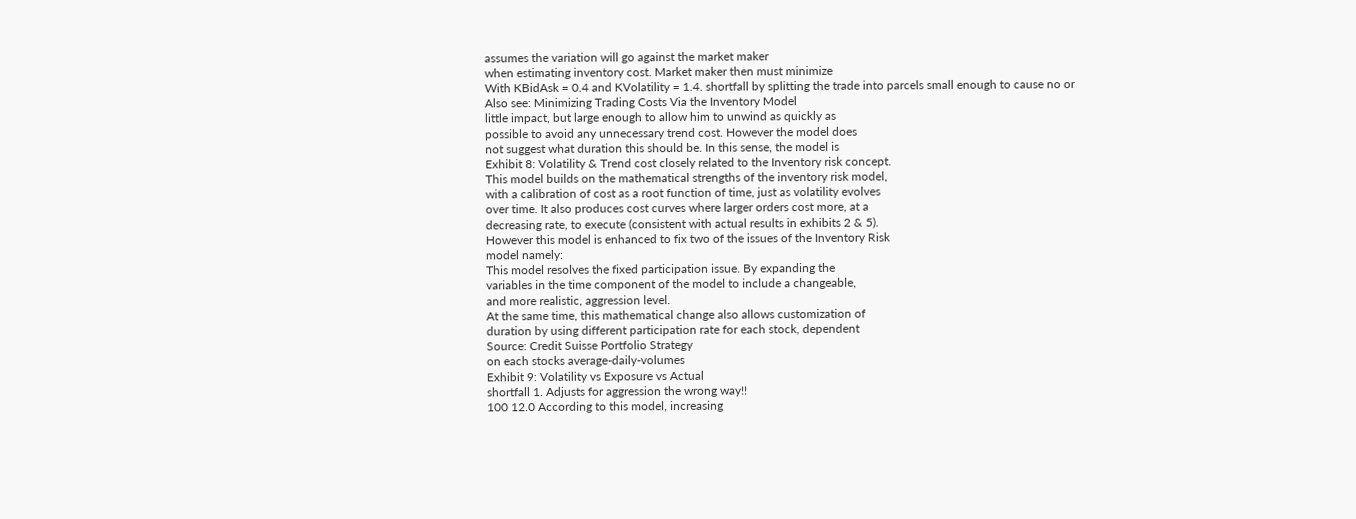assumes the variation will go against the market maker
when estimating inventory cost. Market maker then must minimize
With KBidAsk = 0.4 and KVolatility = 1.4. shortfall by splitting the trade into parcels small enough to cause no or
Also see: Minimizing Trading Costs Via the Inventory Model
little impact, but large enough to allow him to unwind as quickly as
possible to avoid any unnecessary trend cost. However the model does
not suggest what duration this should be. In this sense, the model is
Exhibit 8: Volatility & Trend cost closely related to the Inventory risk concept.
This model builds on the mathematical strengths of the inventory risk model,
with a calibration of cost as a root function of time, just as volatility evolves
over time. It also produces cost curves where larger orders cost more, at a
decreasing rate, to execute (consistent with actual results in exhibits 2 & 5).
However this model is enhanced to fix two of the issues of the Inventory Risk
model namely:
This model resolves the fixed participation issue. By expanding the
variables in the time component of the model to include a changeable,
and more realistic, aggression level.
At the same time, this mathematical change also allows customization of
duration by using different participation rate for each stock, dependent
Source: Credit Suisse Portfolio Strategy
on each stocks average-daily-volumes
Exhibit 9: Volatility vs Exposure vs Actual
shortfall 1. Adjusts for aggression the wrong way!!
100 12.0 According to this model, increasing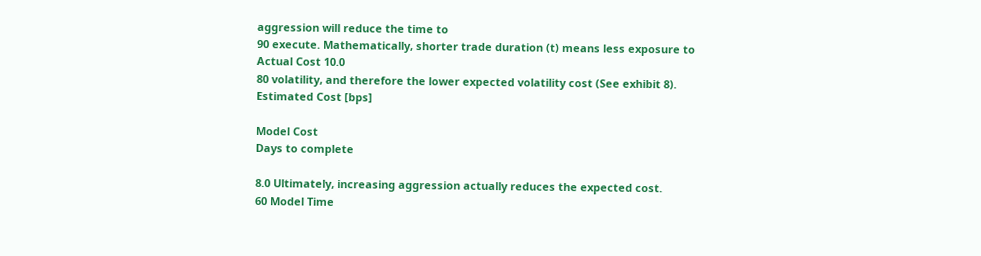aggression will reduce the time to
90 execute. Mathematically, shorter trade duration (t) means less exposure to
Actual Cost 10.0
80 volatility, and therefore the lower expected volatility cost (See exhibit 8).
Estimated Cost [bps]

Model Cost
Days to complete

8.0 Ultimately, increasing aggression actually reduces the expected cost.
60 Model Time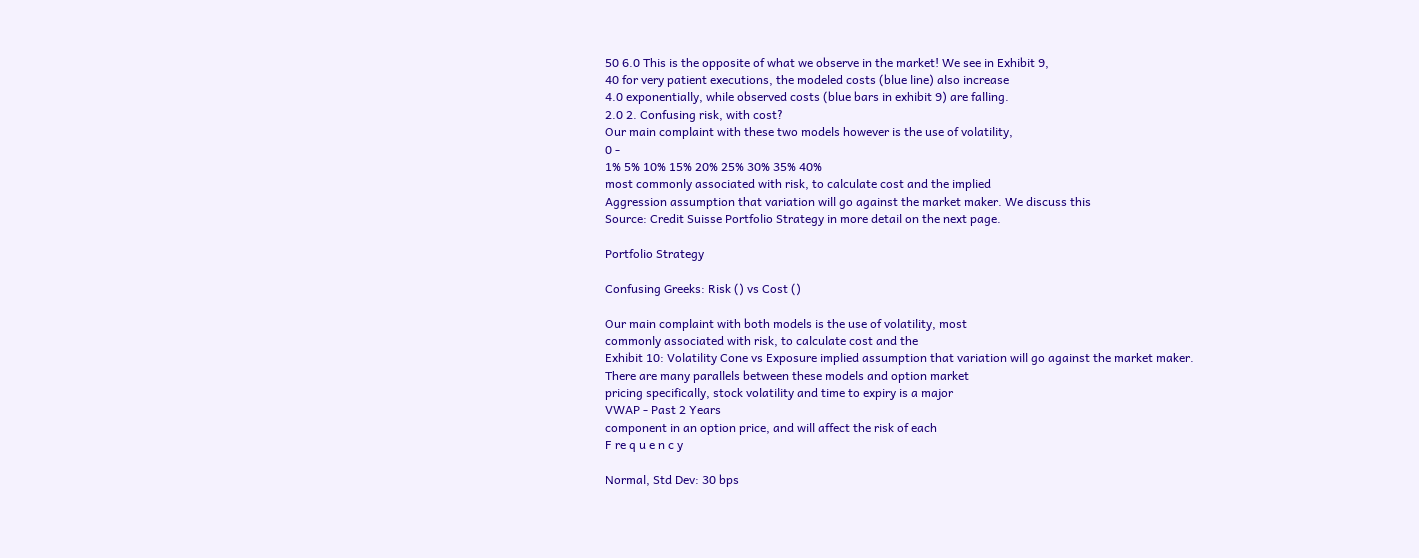50 6.0 This is the opposite of what we observe in the market! We see in Exhibit 9,
40 for very patient executions, the modeled costs (blue line) also increase
4.0 exponentially, while observed costs (blue bars in exhibit 9) are falling.
2.0 2. Confusing risk, with cost?
Our main complaint with these two models however is the use of volatility,
0 -
1% 5% 10% 15% 20% 25% 30% 35% 40%
most commonly associated with risk, to calculate cost and the implied
Aggression assumption that variation will go against the market maker. We discuss this
Source: Credit Suisse Portfolio Strategy in more detail on the next page.

Portfolio Strategy

Confusing Greeks: Risk () vs Cost ()

Our main complaint with both models is the use of volatility, most
commonly associated with risk, to calculate cost and the
Exhibit 10: Volatility Cone vs Exposure implied assumption that variation will go against the market maker.
There are many parallels between these models and option market
pricing specifically, stock volatility and time to expiry is a major
VWAP - Past 2 Years
component in an option price, and will affect the risk of each
F re q u e n c y

Normal, Std Dev: 30 bps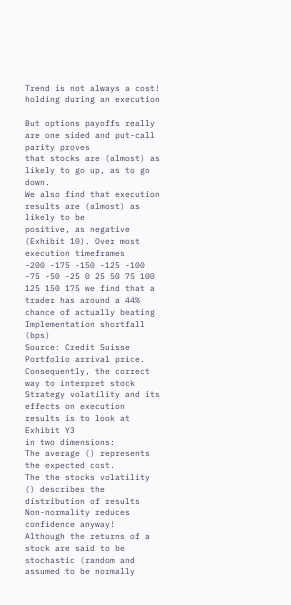Trend is not always a cost!
holding during an execution

But options payoffs really are one sided and put-call parity proves
that stocks are (almost) as likely to go up, as to go down.
We also find that execution results are (almost) as likely to be
positive, as negative (Exhibit 10). Over most execution timeframes
-200 -175 -150 -125 -100 -75 -50 -25 0 25 50 75 100 125 150 175 we find that a trader has around a 44% chance of actually beating
Implementation shortfall (bps)
Source: Credit Suisse Portfolio arrival price. Consequently, the correct way to interpret stock
Strategy volatility and its effects on execution results is to look at Exhibit Y3
in two dimensions:
The average () represents the expected cost.
The the stocks volatility () describes the distribution of results
Non-normality reduces confidence anyway!
Although the returns of a stock are said to be stochastic (random and assumed to be normally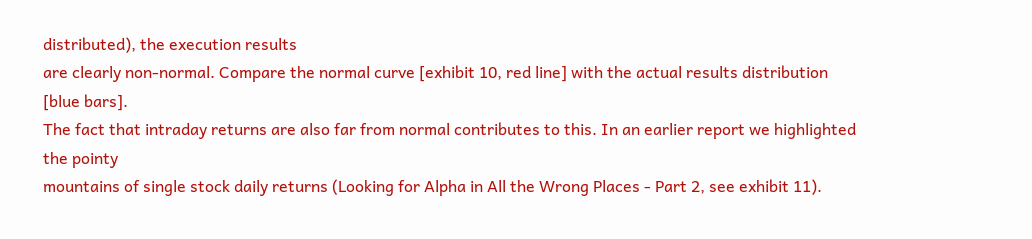distributed), the execution results
are clearly non-normal. Compare the normal curve [exhibit 10, red line] with the actual results distribution [blue bars].
The fact that intraday returns are also far from normal contributes to this. In an earlier report we highlighted the pointy
mountains of single stock daily returns (Looking for Alpha in All the Wrong Places - Part 2, see exhibit 11).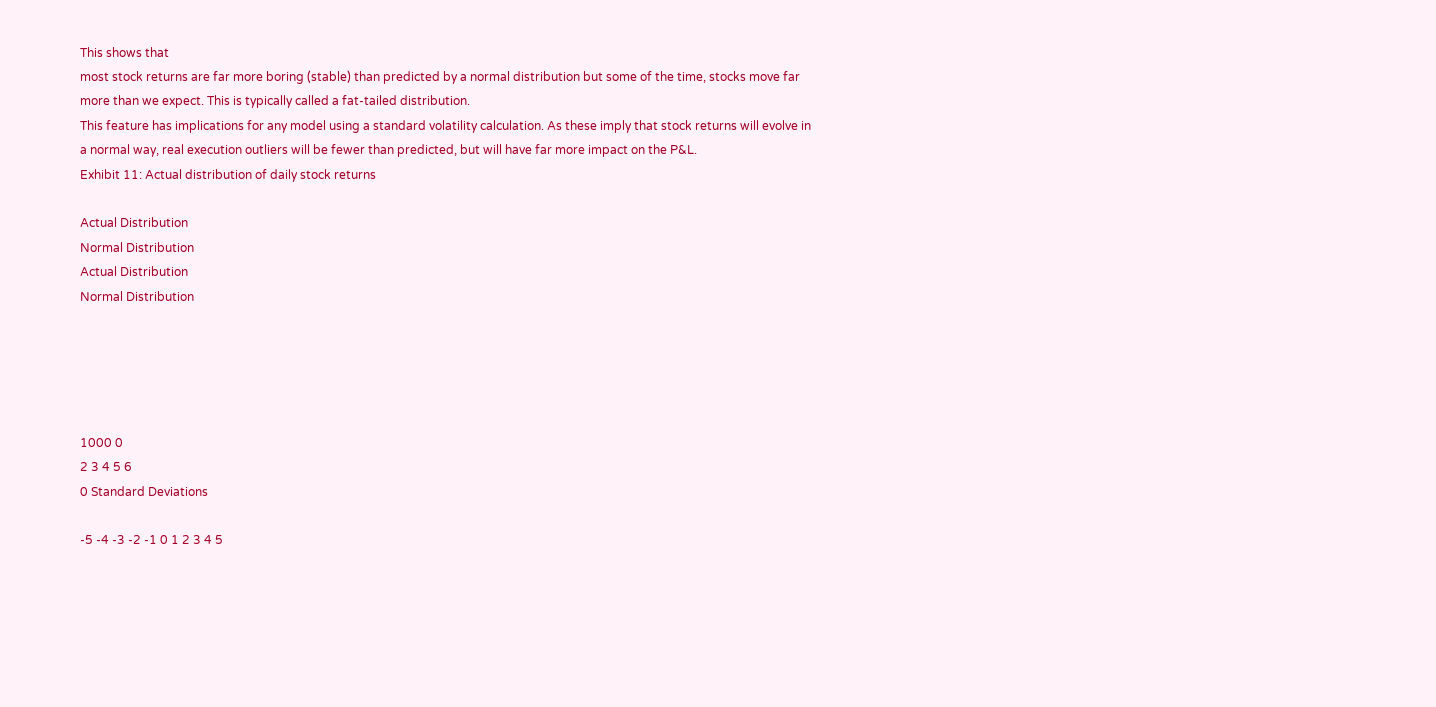This shows that
most stock returns are far more boring (stable) than predicted by a normal distribution but some of the time, stocks move far
more than we expect. This is typically called a fat-tailed distribution.
This feature has implications for any model using a standard volatility calculation. As these imply that stock returns will evolve in
a normal way, real execution outliers will be fewer than predicted, but will have far more impact on the P&L.
Exhibit 11: Actual distribution of daily stock returns

Actual Distribution
Normal Distribution
Actual Distribution
Normal Distribution





1000 0
2 3 4 5 6
0 Standard Deviations

-5 -4 -3 -2 -1 0 1 2 3 4 5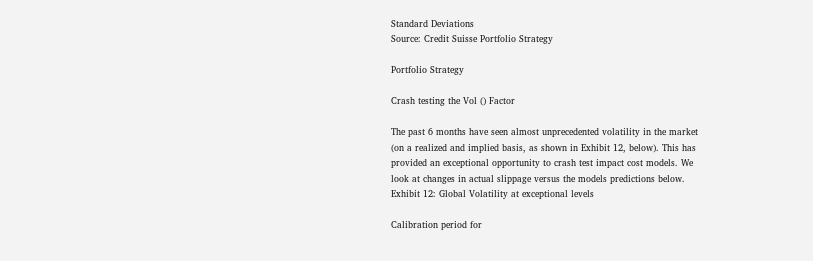Standard Deviations
Source: Credit Suisse Portfolio Strategy

Portfolio Strategy

Crash testing the Vol () Factor

The past 6 months have seen almost unprecedented volatility in the market
(on a realized and implied basis, as shown in Exhibit 12, below). This has
provided an exceptional opportunity to crash test impact cost models. We
look at changes in actual slippage versus the models predictions below.
Exhibit 12: Global Volatility at exceptional levels

Calibration period for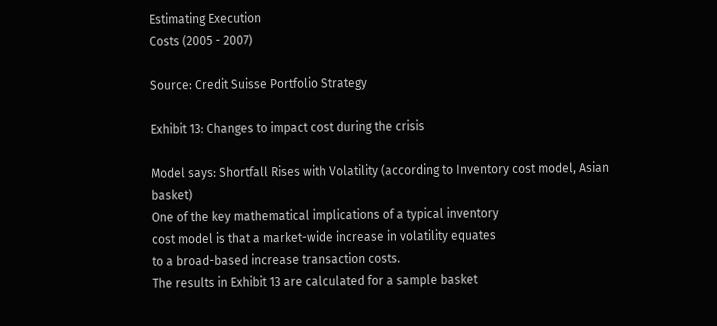Estimating Execution
Costs (2005 - 2007)

Source: Credit Suisse Portfolio Strategy

Exhibit 13: Changes to impact cost during the crisis

Model says: Shortfall Rises with Volatility (according to Inventory cost model, Asian basket)
One of the key mathematical implications of a typical inventory
cost model is that a market-wide increase in volatility equates
to a broad-based increase transaction costs.
The results in Exhibit 13 are calculated for a sample basket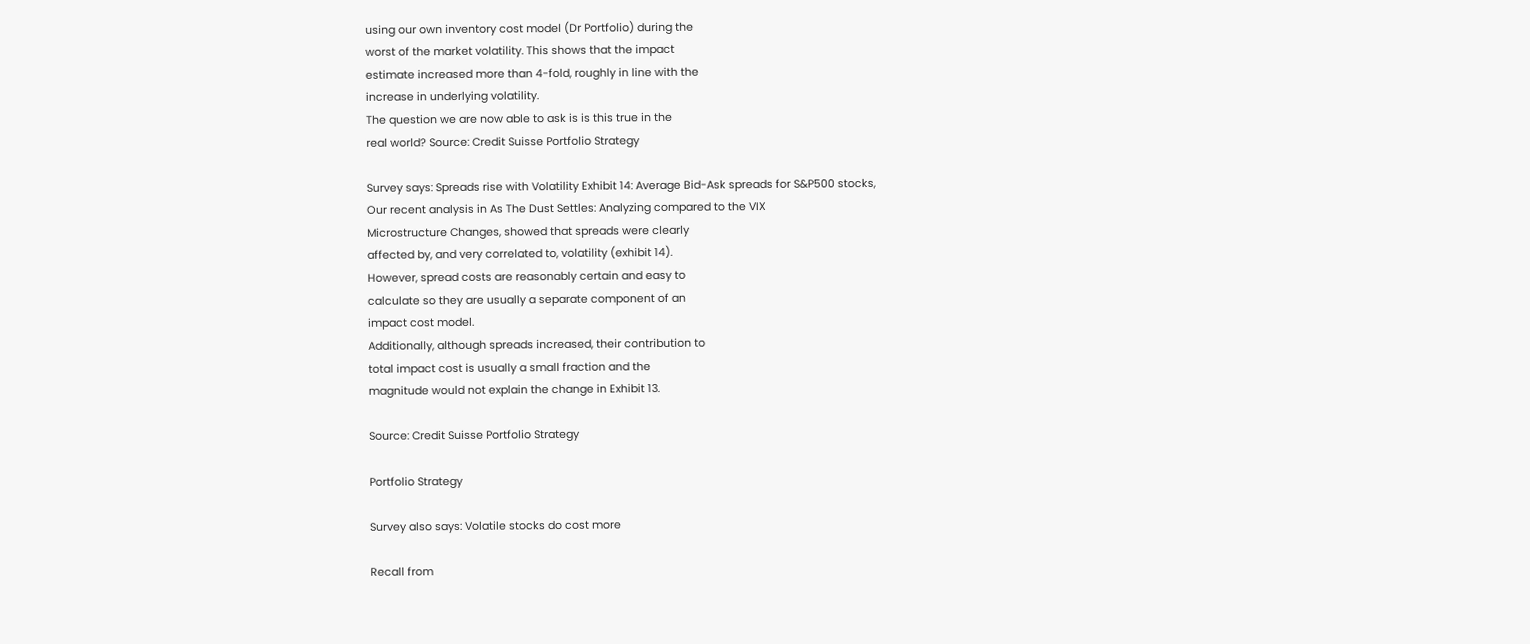using our own inventory cost model (Dr Portfolio) during the
worst of the market volatility. This shows that the impact
estimate increased more than 4-fold, roughly in line with the
increase in underlying volatility.
The question we are now able to ask is is this true in the
real world? Source: Credit Suisse Portfolio Strategy

Survey says: Spreads rise with Volatility Exhibit 14: Average Bid-Ask spreads for S&P500 stocks,
Our recent analysis in As The Dust Settles: Analyzing compared to the VIX
Microstructure Changes, showed that spreads were clearly
affected by, and very correlated to, volatility (exhibit 14).
However, spread costs are reasonably certain and easy to
calculate so they are usually a separate component of an
impact cost model.
Additionally, although spreads increased, their contribution to
total impact cost is usually a small fraction and the
magnitude would not explain the change in Exhibit 13.

Source: Credit Suisse Portfolio Strategy

Portfolio Strategy

Survey also says: Volatile stocks do cost more

Recall from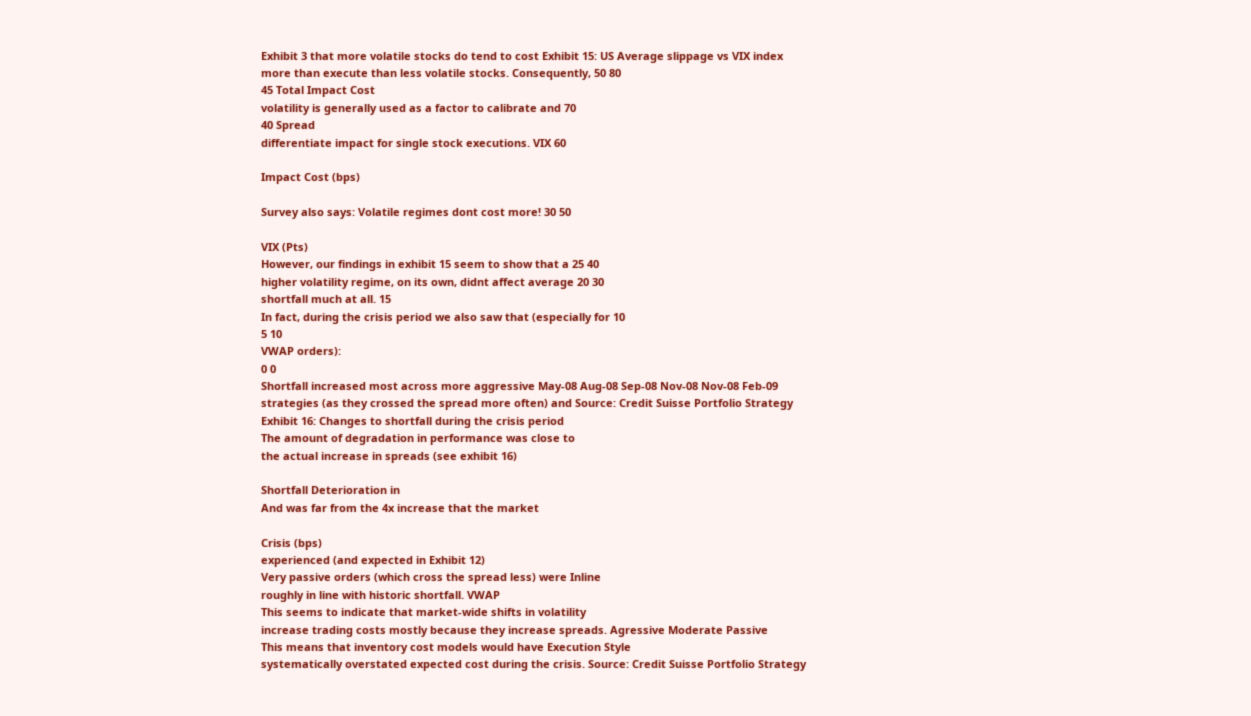Exhibit 3 that more volatile stocks do tend to cost Exhibit 15: US Average slippage vs VIX index
more than execute than less volatile stocks. Consequently, 50 80
45 Total Impact Cost
volatility is generally used as a factor to calibrate and 70
40 Spread
differentiate impact for single stock executions. VIX 60

Impact Cost (bps)

Survey also says: Volatile regimes dont cost more! 30 50

VIX (Pts)
However, our findings in exhibit 15 seem to show that a 25 40
higher volatility regime, on its own, didnt affect average 20 30
shortfall much at all. 15
In fact, during the crisis period we also saw that (especially for 10
5 10
VWAP orders):
0 0
Shortfall increased most across more aggressive May-08 Aug-08 Sep-08 Nov-08 Nov-08 Feb-09
strategies (as they crossed the spread more often) and Source: Credit Suisse Portfolio Strategy
Exhibit 16: Changes to shortfall during the crisis period
The amount of degradation in performance was close to
the actual increase in spreads (see exhibit 16)

Shortfall Deterioration in
And was far from the 4x increase that the market

Crisis (bps)
experienced (and expected in Exhibit 12)
Very passive orders (which cross the spread less) were Inline
roughly in line with historic shortfall. VWAP
This seems to indicate that market-wide shifts in volatility
increase trading costs mostly because they increase spreads. Agressive Moderate Passive
This means that inventory cost models would have Execution Style
systematically overstated expected cost during the crisis. Source: Credit Suisse Portfolio Strategy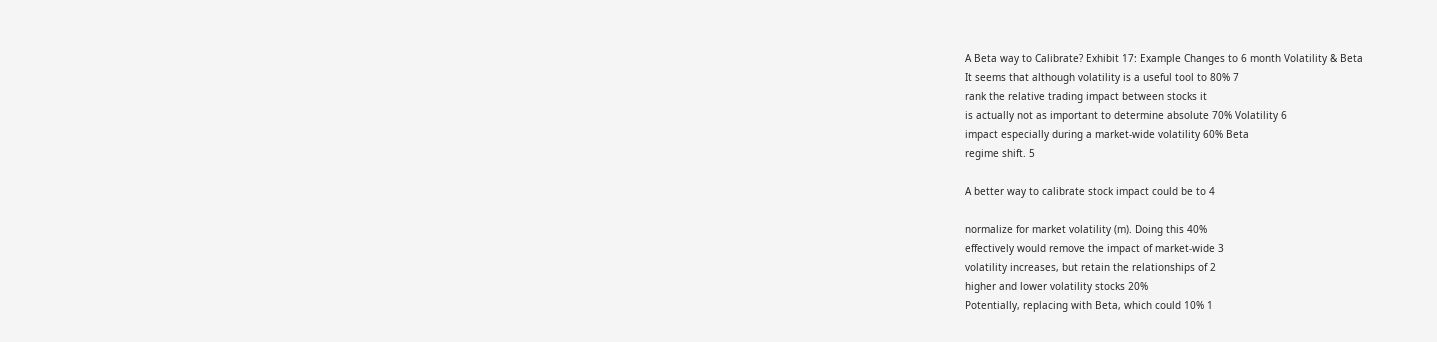A Beta way to Calibrate? Exhibit 17: Example Changes to 6 month Volatility & Beta
It seems that although volatility is a useful tool to 80% 7
rank the relative trading impact between stocks it
is actually not as important to determine absolute 70% Volatility 6
impact especially during a market-wide volatility 60% Beta
regime shift. 5

A better way to calibrate stock impact could be to 4

normalize for market volatility (m). Doing this 40%
effectively would remove the impact of market-wide 3
volatility increases, but retain the relationships of 2
higher and lower volatility stocks 20%
Potentially, replacing with Beta, which could 10% 1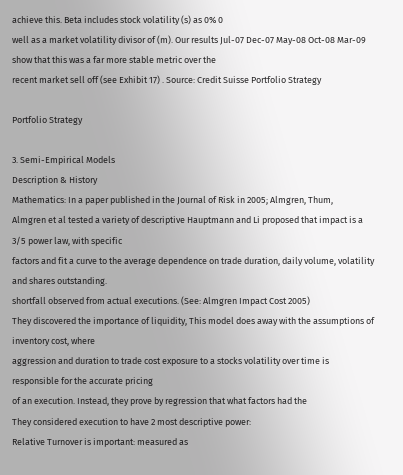achieve this. Beta includes stock volatility (s) as 0% 0
well as a market volatility divisor of (m). Our results Jul-07 Dec-07 May-08 Oct-08 Mar-09
show that this was a far more stable metric over the
recent market sell off (see Exhibit 17) . Source: Credit Suisse Portfolio Strategy

Portfolio Strategy

3. Semi-Empirical Models
Description & History
Mathematics: In a paper published in the Journal of Risk in 2005; Almgren, Thum,
Almgren et al tested a variety of descriptive Hauptmann and Li proposed that impact is a 3/5 power law, with specific
factors and fit a curve to the average dependence on trade duration, daily volume, volatility and shares outstanding.
shortfall observed from actual executions. (See: Almgren Impact Cost 2005)
They discovered the importance of liquidity, This model does away with the assumptions of inventory cost, where
aggression and duration to trade cost exposure to a stocks volatility over time is responsible for the accurate pricing
of an execution. Instead, they prove by regression that what factors had the
They considered execution to have 2 most descriptive power:
Relative Turnover is important: measured as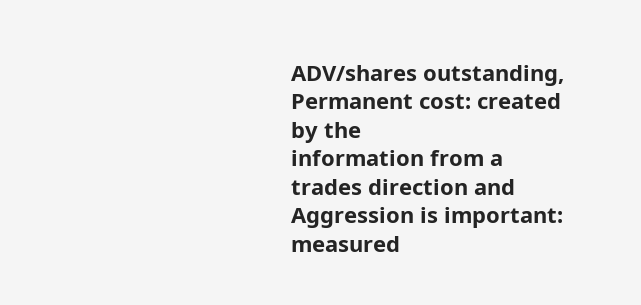ADV/shares outstanding,
Permanent cost: created by the
information from a trades direction and Aggression is important: measured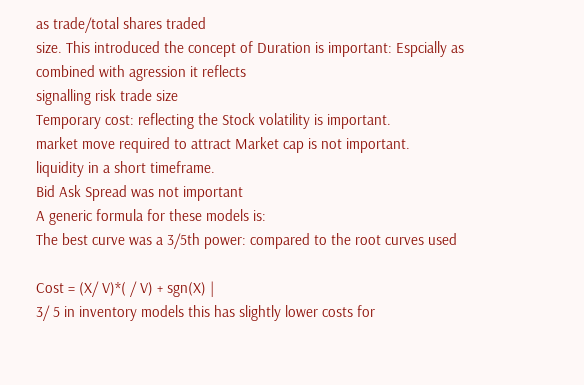as trade/total shares traded
size. This introduced the concept of Duration is important: Espcially as combined with agression it reflects
signalling risk trade size
Temporary cost: reflecting the Stock volatility is important.
market move required to attract Market cap is not important.
liquidity in a short timeframe.
Bid Ask Spread was not important
A generic formula for these models is:
The best curve was a 3/5th power: compared to the root curves used

Cost = (X/ V)*( / V) + sgn(X) |
3/ 5 in inventory models this has slightly lower costs for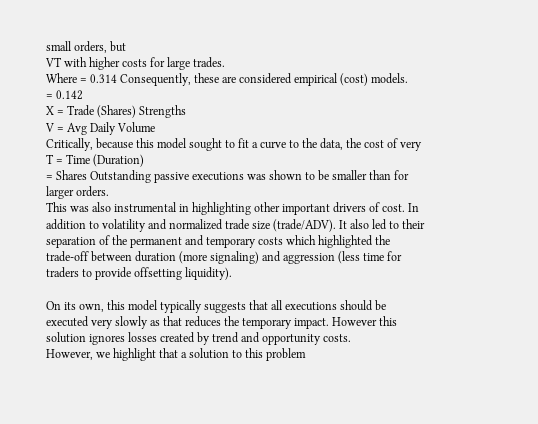small orders, but
VT with higher costs for large trades.
Where = 0.314 Consequently, these are considered empirical (cost) models.
= 0.142
X = Trade (Shares) Strengths
V = Avg Daily Volume
Critically, because this model sought to fit a curve to the data, the cost of very
T = Time (Duration)
= Shares Outstanding passive executions was shown to be smaller than for larger orders.
This was also instrumental in highlighting other important drivers of cost. In
addition to volatility and normalized trade size (trade/ADV). It also led to their
separation of the permanent and temporary costs which highlighted the
trade-off between duration (more signaling) and aggression (less time for
traders to provide offsetting liquidity).

On its own, this model typically suggests that all executions should be
executed very slowly as that reduces the temporary impact. However this
solution ignores losses created by trend and opportunity costs.
However, we highlight that a solution to this problem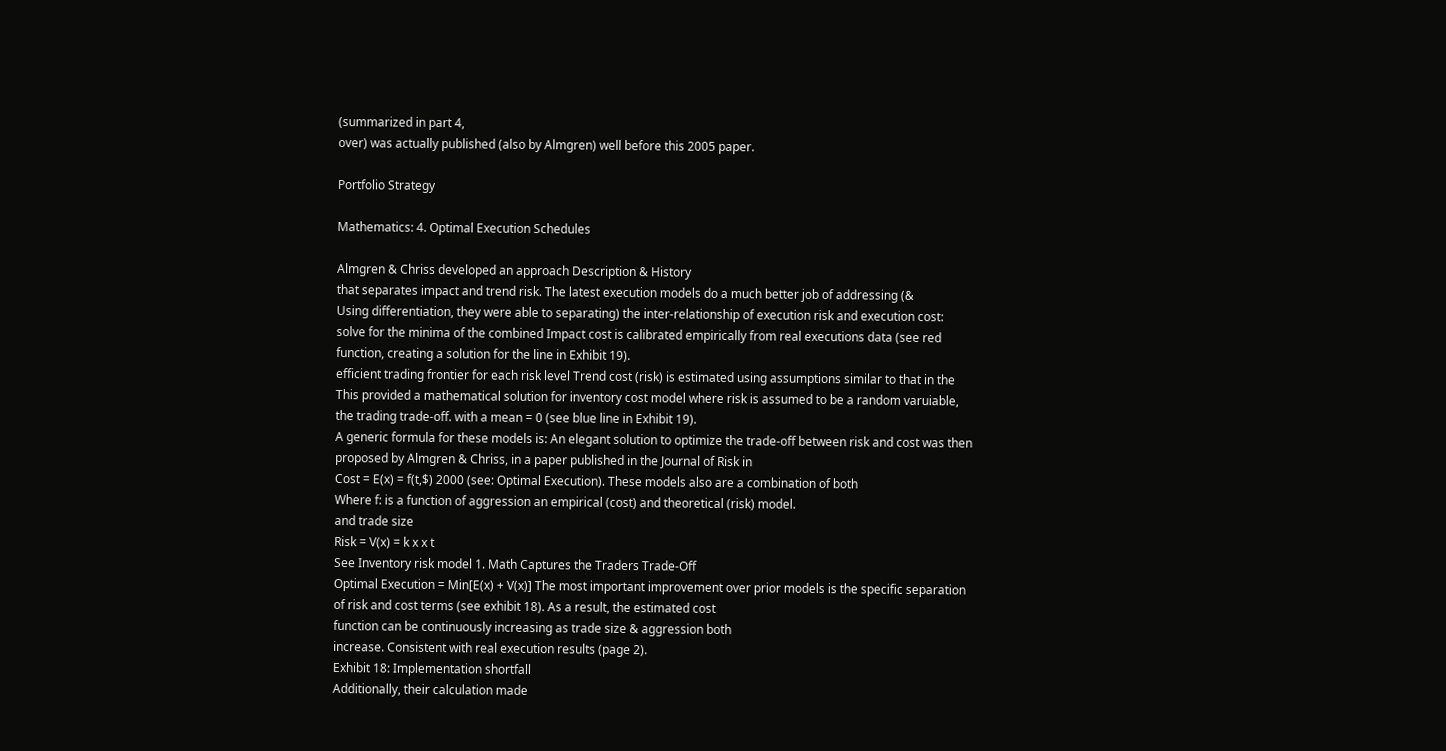(summarized in part 4,
over) was actually published (also by Almgren) well before this 2005 paper.

Portfolio Strategy

Mathematics: 4. Optimal Execution Schedules

Almgren & Chriss developed an approach Description & History
that separates impact and trend risk. The latest execution models do a much better job of addressing (&
Using differentiation, they were able to separating) the inter-relationship of execution risk and execution cost:
solve for the minima of the combined Impact cost is calibrated empirically from real executions data (see red
function, creating a solution for the line in Exhibit 19).
efficient trading frontier for each risk level Trend cost (risk) is estimated using assumptions similar to that in the
This provided a mathematical solution for inventory cost model where risk is assumed to be a random varuiable,
the trading trade-off. with a mean = 0 (see blue line in Exhibit 19).
A generic formula for these models is: An elegant solution to optimize the trade-off between risk and cost was then
proposed by Almgren & Chriss, in a paper published in the Journal of Risk in
Cost = E(x) = f(t,$) 2000 (see: Optimal Execution). These models also are a combination of both
Where f: is a function of aggression an empirical (cost) and theoretical (risk) model.
and trade size
Risk = V(x) = k x x t
See Inventory risk model 1. Math Captures the Traders Trade-Off
Optimal Execution = Min[E(x) + V(x)] The most important improvement over prior models is the specific separation
of risk and cost terms (see exhibit 18). As a result, the estimated cost
function can be continuously increasing as trade size & aggression both
increase. Consistent with real execution results (page 2).
Exhibit 18: Implementation shortfall
Additionally, their calculation made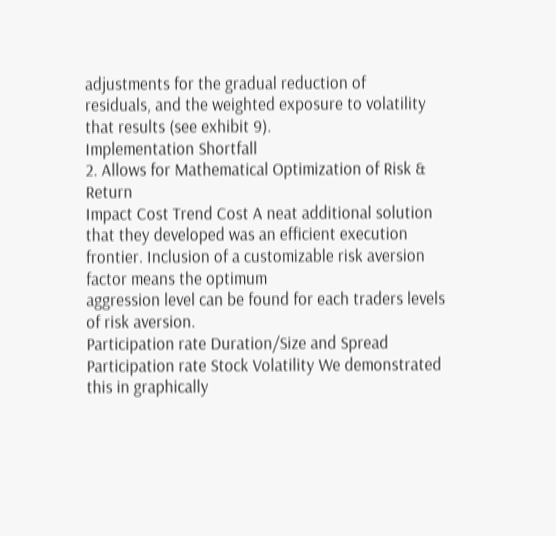adjustments for the gradual reduction of
residuals, and the weighted exposure to volatility that results (see exhibit 9).
Implementation Shortfall
2. Allows for Mathematical Optimization of Risk & Return
Impact Cost Trend Cost A neat additional solution that they developed was an efficient execution
frontier. Inclusion of a customizable risk aversion factor means the optimum
aggression level can be found for each traders levels of risk aversion.
Participation rate Duration/Size and Spread Participation rate Stock Volatility We demonstrated this in graphically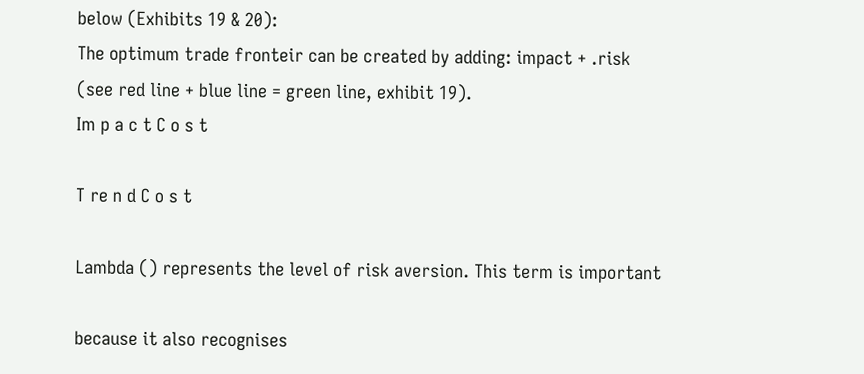below (Exhibits 19 & 20):
The optimum trade fronteir can be created by adding: impact + .risk
(see red line + blue line = green line, exhibit 19).
Im p a c t C o s t

T re n d C o s t

Lambda () represents the level of risk aversion. This term is important

because it also recognises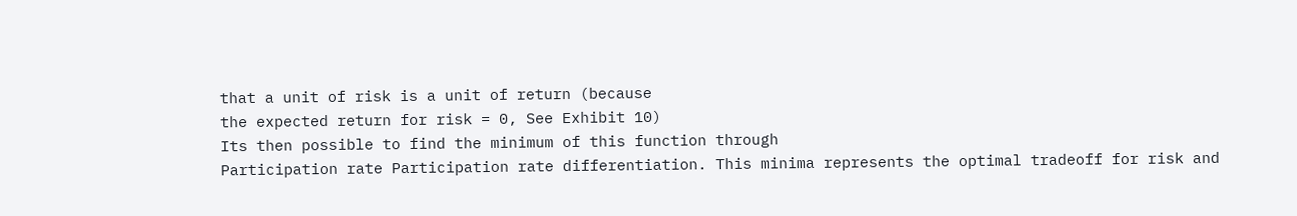that a unit of risk is a unit of return (because
the expected return for risk = 0, See Exhibit 10)
Its then possible to find the minimum of this function through
Participation rate Participation rate differentiation. This minima represents the optimal tradeoff for risk and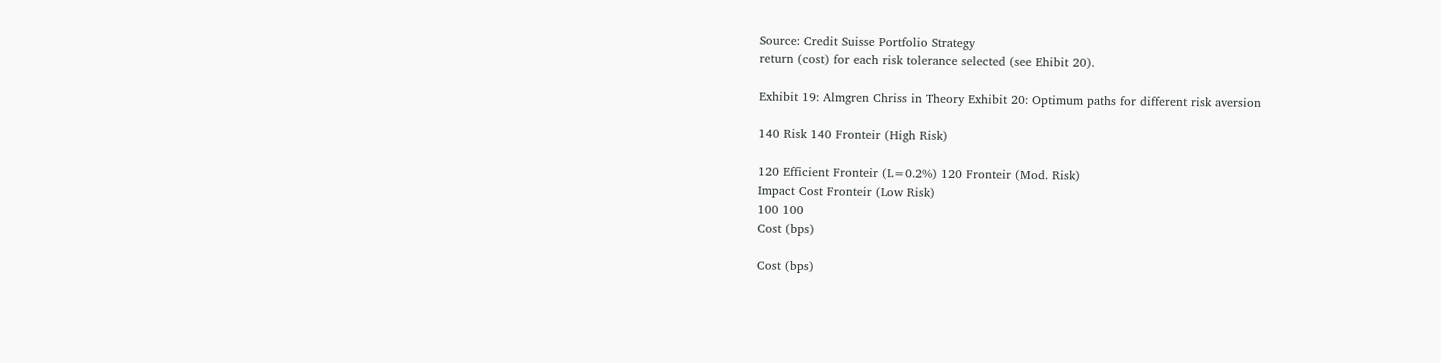Source: Credit Suisse Portfolio Strategy
return (cost) for each risk tolerance selected (see Ehibit 20).

Exhibit 19: Almgren Chriss in Theory Exhibit 20: Optimum paths for different risk aversion

140 Risk 140 Fronteir (High Risk)

120 Efficient Fronteir (L=0.2%) 120 Fronteir (Mod. Risk)
Impact Cost Fronteir (Low Risk)
100 100
Cost (bps)

Cost (bps)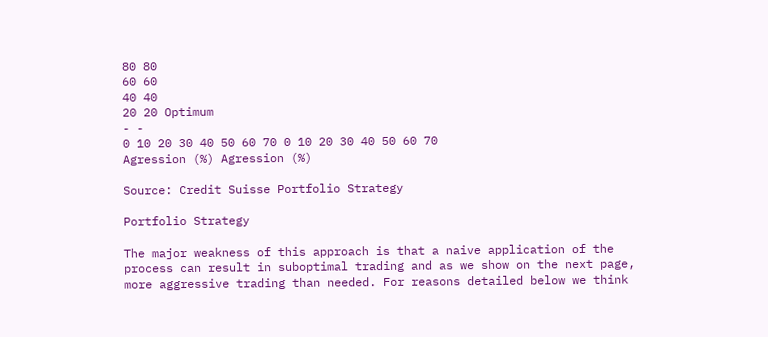80 80
60 60
40 40
20 20 Optimum
- -
0 10 20 30 40 50 60 70 0 10 20 30 40 50 60 70
Agression (%) Agression (%)

Source: Credit Suisse Portfolio Strategy

Portfolio Strategy

The major weakness of this approach is that a naive application of the
process can result in suboptimal trading and as we show on the next page,
more aggressive trading than needed. For reasons detailed below we think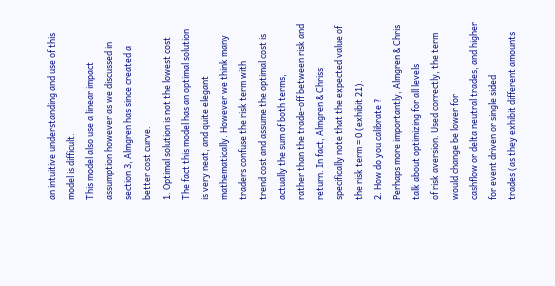an intuitive understanding and use of this model is difficult.
This model also use a linear impact assumption however as we discussed in
section 3, Almgren has since created a better cost curve.
1. Optimal solution is not the lowest cost
The fact this model has an optimal solution is very neat, and quite elegant
mathematically. However we think many traders confuse the risk term with
trend cost and assume the optimal cost is actually the sum of both terms,
rather than the trade-off between risk and return. In fact, Almgren & Chriss
specifically note that the expected value of the risk term = 0 (exhibit 21).
2. How do you calibrate ?
Perhaps more importantly, Almgren & Chris talk about optimizing for all levels
of risk aversion. Used correctly, the term would change be lower for
cashflow or delta neutral trades, and higher for event driven or single sided
trades (as they exhibit different amounts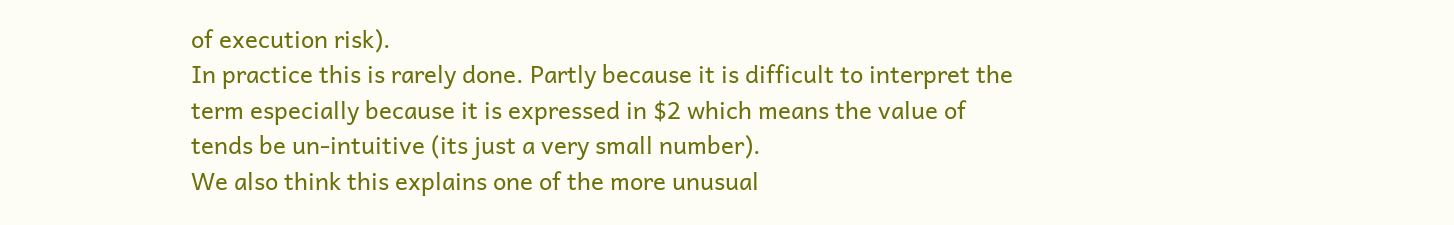of execution risk).
In practice this is rarely done. Partly because it is difficult to interpret the
term especially because it is expressed in $2 which means the value of
tends be un-intuitive (its just a very small number).
We also think this explains one of the more unusual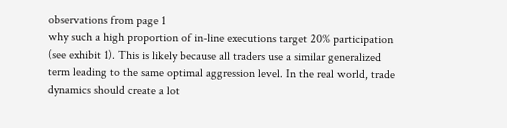observations from page 1
why such a high proportion of in-line executions target 20% participation
(see exhibit 1). This is likely because all traders use a similar generalized
term leading to the same optimal aggression level. In the real world, trade
dynamics should create a lot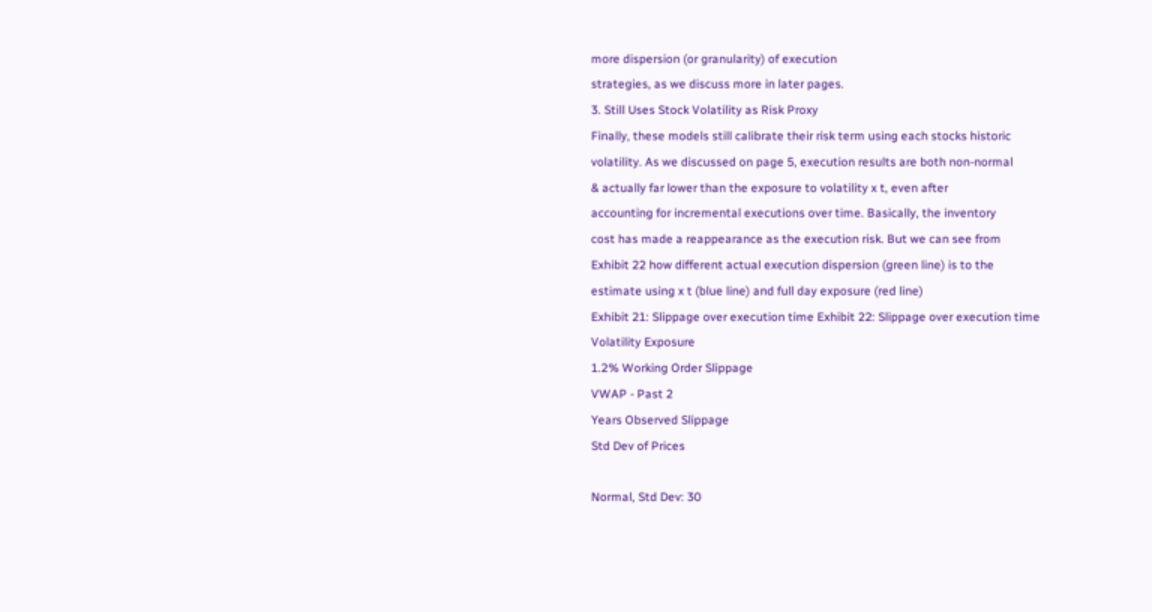more dispersion (or granularity) of execution
strategies, as we discuss more in later pages.
3. Still Uses Stock Volatility as Risk Proxy
Finally, these models still calibrate their risk term using each stocks historic
volatility. As we discussed on page 5, execution results are both non-normal
& actually far lower than the exposure to volatility x t, even after
accounting for incremental executions over time. Basically, the inventory
cost has made a reappearance as the execution risk. But we can see from
Exhibit 22 how different actual execution dispersion (green line) is to the
estimate using x t (blue line) and full day exposure (red line)
Exhibit 21: Slippage over execution time Exhibit 22: Slippage over execution time
Volatility Exposure
1.2% Working Order Slippage
VWAP - Past 2
Years Observed Slippage
Std Dev of Prices

Normal, Std Dev: 30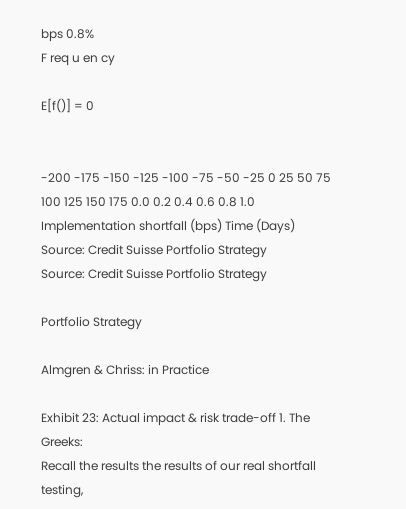bps 0.8%
F req u en cy

E[f()] = 0


-200 -175 -150 -125 -100 -75 -50 -25 0 25 50 75 100 125 150 175 0.0 0.2 0.4 0.6 0.8 1.0
Implementation shortfall (bps) Time (Days)
Source: Credit Suisse Portfolio Strategy
Source: Credit Suisse Portfolio Strategy

Portfolio Strategy

Almgren & Chriss: in Practice

Exhibit 23: Actual impact & risk trade-off 1. The Greeks:
Recall the results the results of our real shortfall testing,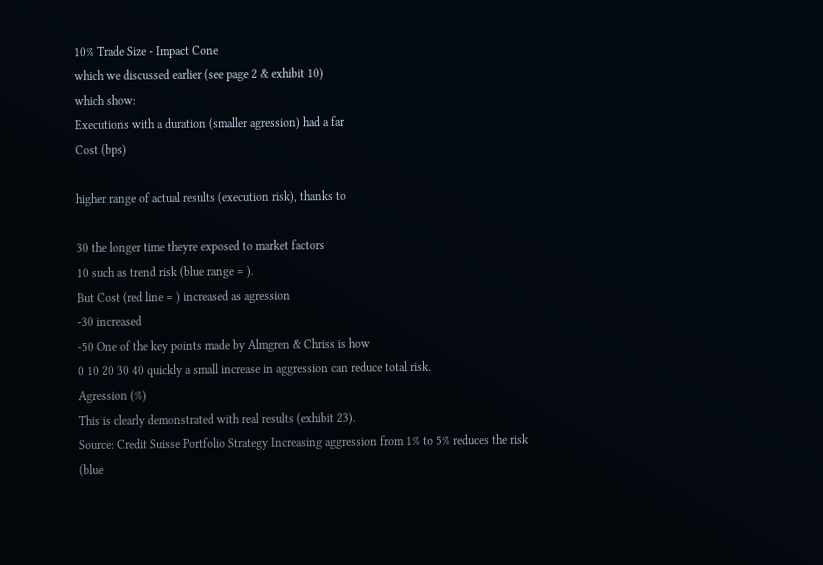10% Trade Size - Impact Cone
which we discussed earlier (see page 2 & exhibit 10)
which show:
Executions with a duration (smaller agression) had a far
Cost (bps)

higher range of actual results (execution risk), thanks to

30 the longer time theyre exposed to market factors
10 such as trend risk (blue range = ).
But Cost (red line = ) increased as agression
-30 increased
-50 One of the key points made by Almgren & Chriss is how
0 10 20 30 40 quickly a small increase in aggression can reduce total risk.
Agression (%)
This is clearly demonstrated with real results (exhibit 23).
Source: Credit Suisse Portfolio Strategy Increasing aggression from 1% to 5% reduces the risk (blue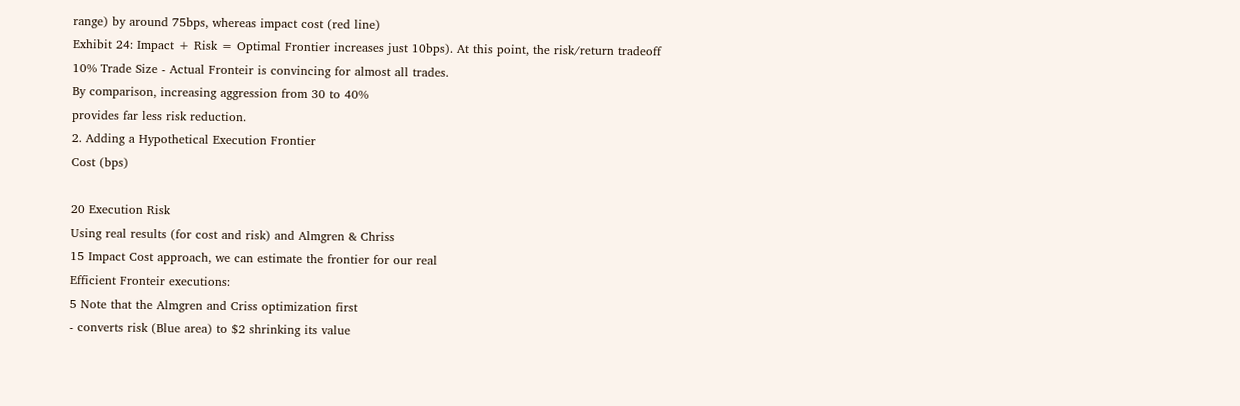range) by around 75bps, whereas impact cost (red line)
Exhibit 24: Impact + Risk = Optimal Frontier increases just 10bps). At this point, the risk/return tradeoff
10% Trade Size - Actual Fronteir is convincing for almost all trades.
By comparison, increasing aggression from 30 to 40%
provides far less risk reduction.
2. Adding a Hypothetical Execution Frontier
Cost (bps)

20 Execution Risk
Using real results (for cost and risk) and Almgren & Chriss
15 Impact Cost approach, we can estimate the frontier for our real
Efficient Fronteir executions:
5 Note that the Almgren and Criss optimization first
- converts risk (Blue area) to $2 shrinking its value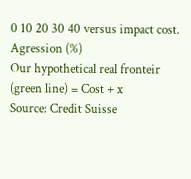0 10 20 30 40 versus impact cost.
Agression (%)
Our hypothetical real fronteir (green line) = Cost + x
Source: Credit Suisse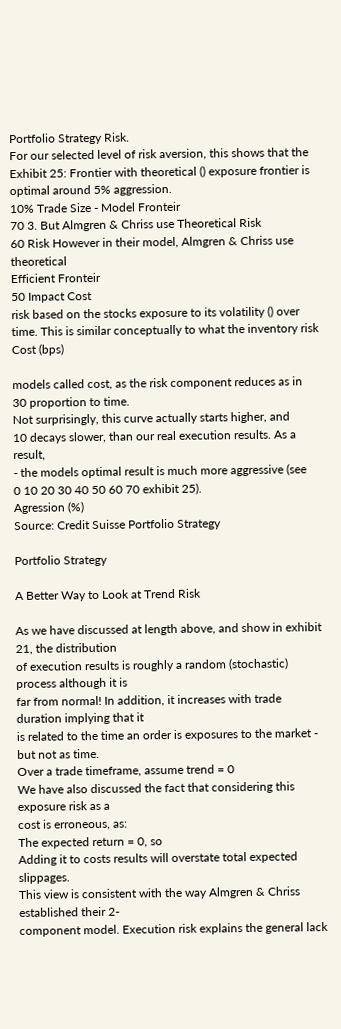Portfolio Strategy Risk.
For our selected level of risk aversion, this shows that the
Exhibit 25: Frontier with theoretical () exposure frontier is optimal around 5% aggression.
10% Trade Size - Model Fronteir
70 3. But Almgren & Chriss use Theoretical Risk
60 Risk However in their model, Almgren & Chriss use theoretical
Efficient Fronteir
50 Impact Cost
risk based on the stocks exposure to its volatility () over
time. This is similar conceptually to what the inventory risk
Cost (bps)

models called cost, as the risk component reduces as in
30 proportion to time.
Not surprisingly, this curve actually starts higher, and
10 decays slower, than our real execution results. As a result,
- the models optimal result is much more aggressive (see
0 10 20 30 40 50 60 70 exhibit 25).
Agression (%)
Source: Credit Suisse Portfolio Strategy

Portfolio Strategy

A Better Way to Look at Trend Risk

As we have discussed at length above, and show in exhibit 21, the distribution
of execution results is roughly a random (stochastic) process although it is
far from normal! In addition, it increases with trade duration implying that it
is related to the time an order is exposures to the market - but not as time.
Over a trade timeframe, assume trend = 0
We have also discussed the fact that considering this exposure risk as a
cost is erroneous, as:
The expected return = 0, so
Adding it to costs results will overstate total expected slippages.
This view is consistent with the way Almgren & Chriss established their 2-
component model. Execution risk explains the general lack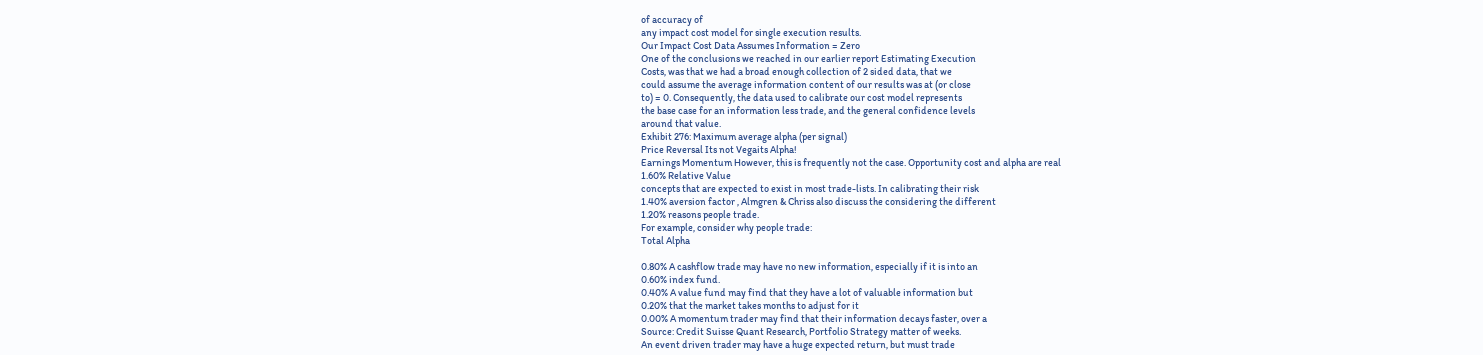of accuracy of
any impact cost model for single execution results.
Our Impact Cost Data Assumes Information = Zero
One of the conclusions we reached in our earlier report Estimating Execution
Costs, was that we had a broad enough collection of 2 sided data, that we
could assume the average information content of our results was at (or close
to) = 0. Consequently, the data used to calibrate our cost model represents
the base case for an information less trade, and the general confidence levels
around that value.
Exhibit 276: Maximum average alpha (per signal)
Price Reversal Its not Vegaits Alpha!
Earnings Momentum However, this is frequently not the case. Opportunity cost and alpha are real
1.60% Relative Value
concepts that are expected to exist in most trade-lists. In calibrating their risk
1.40% aversion factor , Almgren & Chriss also discuss the considering the different
1.20% reasons people trade.
For example, consider why people trade:
Total Alpha

0.80% A cashflow trade may have no new information, especially if it is into an
0.60% index fund.
0.40% A value fund may find that they have a lot of valuable information but
0.20% that the market takes months to adjust for it
0.00% A momentum trader may find that their information decays faster, over a
Source: Credit Suisse Quant Research, Portfolio Strategy matter of weeks.
An event driven trader may have a huge expected return, but must trade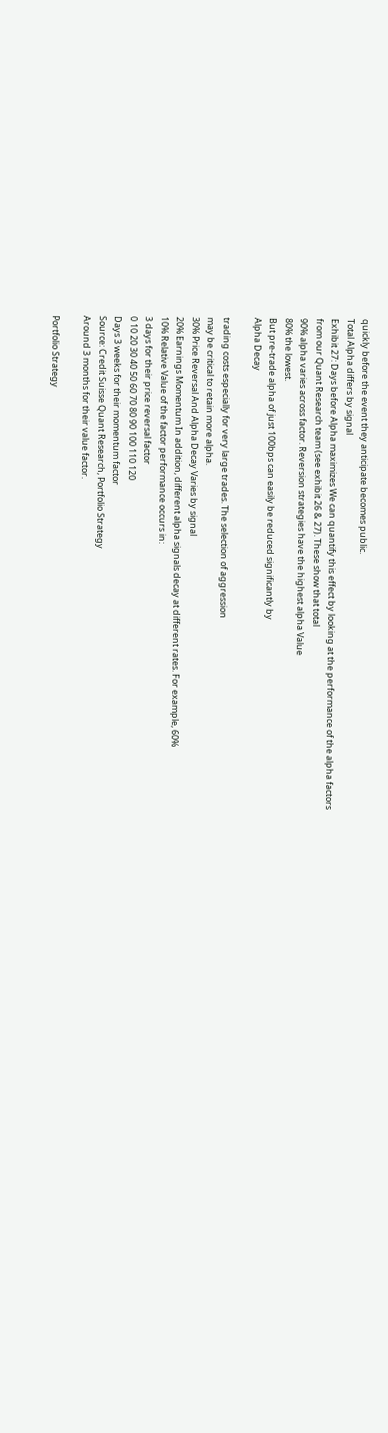quickly before the event they anticipate becomes public.
Total Alpha differs by signal
Exhibit 27: Days before Alpha maximizes We can quantify this effect by looking at the performance of the alpha factors
from our Quant Research team (see exhibit 26 & 27). These show that total
90% alpha varies across factor. Reversion strategies have the highest alpha Value
80% the lowest.
But pre-trade alpha of just 100bps can easily be reduced significantly by
Alpha Decay

trading costs especially for very large trades. The selection of aggression
may be critical to retain more alpha.
30% Price Reversal And Alpha Decay Varies by signal
20% Earnings Momentum In addition, different alpha signals decay at different rates. For example, 60%
10% Relative Value of the factor performance occurs in:
3 days for their price reversal factor
0 10 20 30 40 50 60 70 80 90 100 110 120
Days 3 weeks for their momentum factor
Source: Credit Suisse Quant Research, Portfolio Strategy
Around 3 months for their value factor.

Portfolio Strategy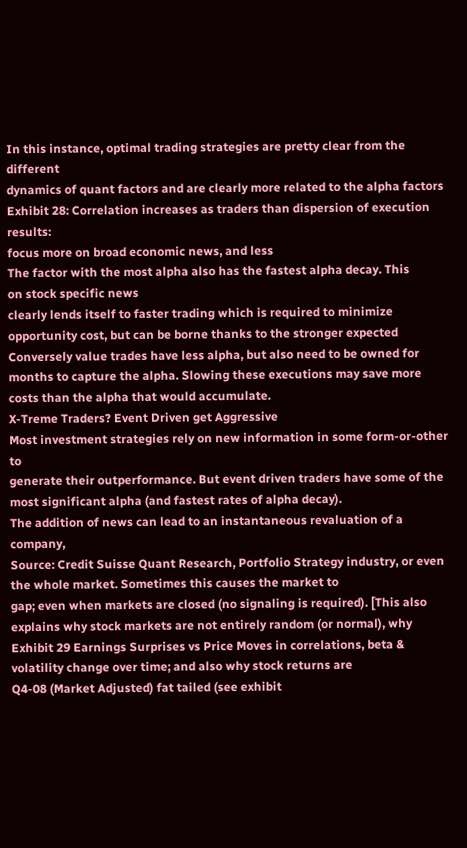In this instance, optimal trading strategies are pretty clear from the different
dynamics of quant factors and are clearly more related to the alpha factors
Exhibit 28: Correlation increases as traders than dispersion of execution results:
focus more on broad economic news, and less
The factor with the most alpha also has the fastest alpha decay. This
on stock specific news
clearly lends itself to faster trading which is required to minimize
opportunity cost, but can be borne thanks to the stronger expected
Conversely value trades have less alpha, but also need to be owned for
months to capture the alpha. Slowing these executions may save more
costs than the alpha that would accumulate.
X-Treme Traders? Event Driven get Aggressive
Most investment strategies rely on new information in some form-or-other to
generate their outperformance. But event driven traders have some of the
most significant alpha (and fastest rates of alpha decay).
The addition of news can lead to an instantaneous revaluation of a company,
Source: Credit Suisse Quant Research, Portfolio Strategy industry, or even the whole market. Sometimes this causes the market to
gap; even when markets are closed (no signaling is required). [This also
explains why stock markets are not entirely random (or normal), why
Exhibit 29 Earnings Surprises vs Price Moves in correlations, beta & volatility change over time; and also why stock returns are
Q4-08 (Market Adjusted) fat tailed (see exhibit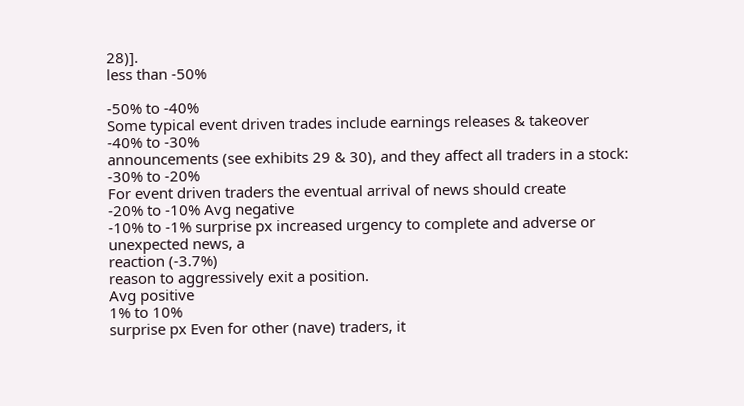28)].
less than -50%

-50% to -40%
Some typical event driven trades include earnings releases & takeover
-40% to -30%
announcements (see exhibits 29 & 30), and they affect all traders in a stock:
-30% to -20%
For event driven traders the eventual arrival of news should create
-20% to -10% Avg negative
-10% to -1% surprise px increased urgency to complete and adverse or unexpected news, a
reaction (-3.7%)
reason to aggressively exit a position.
Avg positive
1% to 10%
surprise px Even for other (nave) traders, it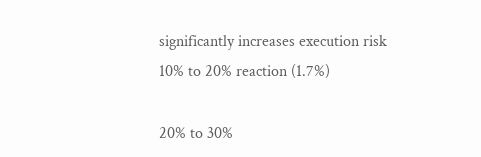significantly increases execution risk
10% to 20% reaction (1.7%)

20% to 30%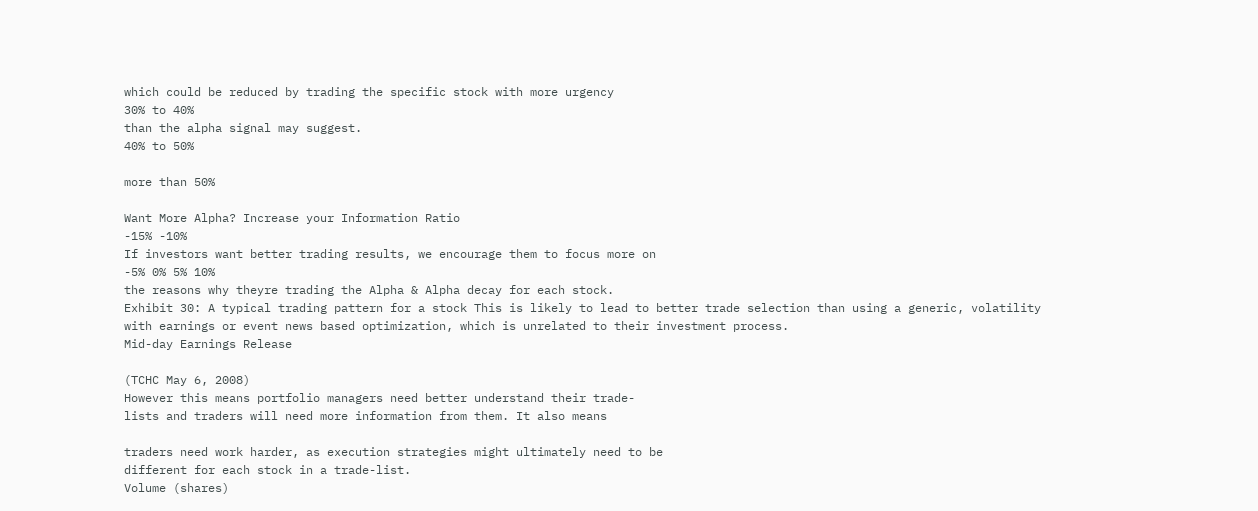which could be reduced by trading the specific stock with more urgency
30% to 40%
than the alpha signal may suggest.
40% to 50%

more than 50%

Want More Alpha? Increase your Information Ratio
-15% -10%
If investors want better trading results, we encourage them to focus more on
-5% 0% 5% 10%
the reasons why theyre trading the Alpha & Alpha decay for each stock.
Exhibit 30: A typical trading pattern for a stock This is likely to lead to better trade selection than using a generic, volatility
with earnings or event news based optimization, which is unrelated to their investment process.
Mid-day Earnings Release

(TCHC May 6, 2008)
However this means portfolio managers need better understand their trade-
lists and traders will need more information from them. It also means

traders need work harder, as execution strategies might ultimately need to be
different for each stock in a trade-list.
Volume (shares)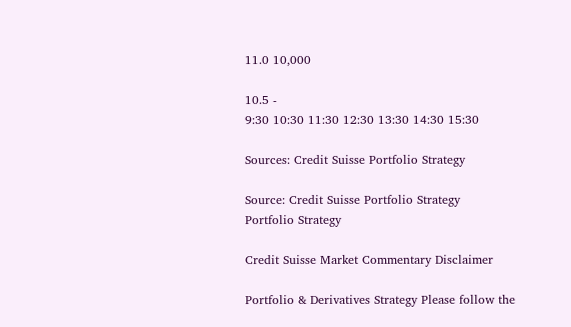11.0 10,000

10.5 -
9:30 10:30 11:30 12:30 13:30 14:30 15:30

Sources: Credit Suisse Portfolio Strategy

Source: Credit Suisse Portfolio Strategy
Portfolio Strategy

Credit Suisse Market Commentary Disclaimer

Portfolio & Derivatives Strategy Please follow the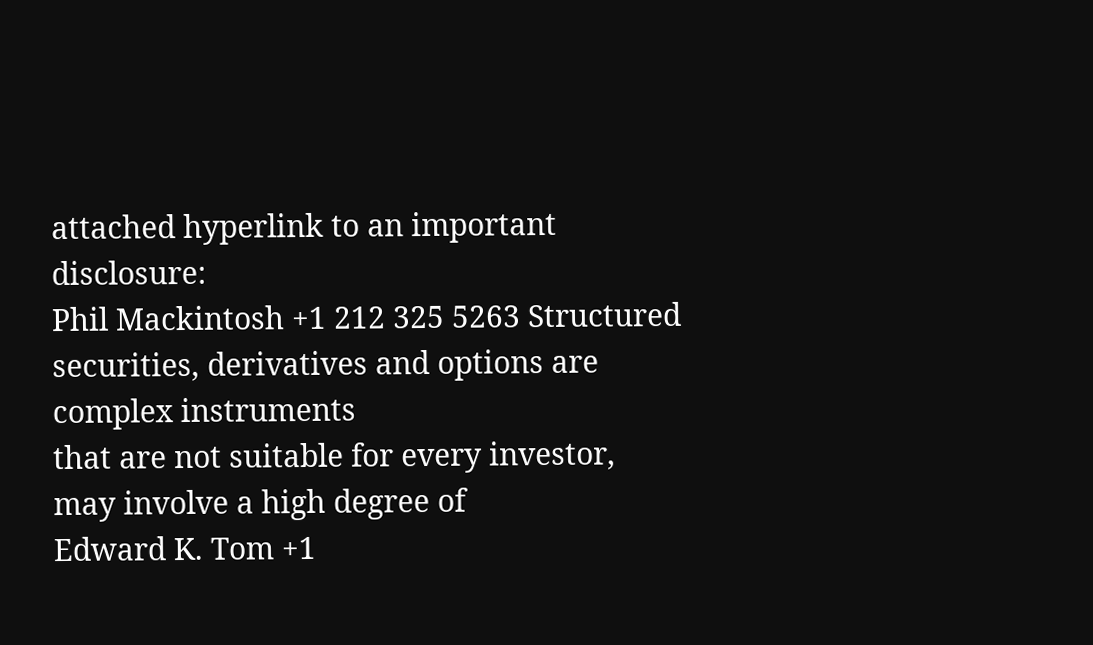attached hyperlink to an important disclosure:
Phil Mackintosh +1 212 325 5263 Structured securities, derivatives and options are complex instruments
that are not suitable for every investor, may involve a high degree of
Edward K. Tom +1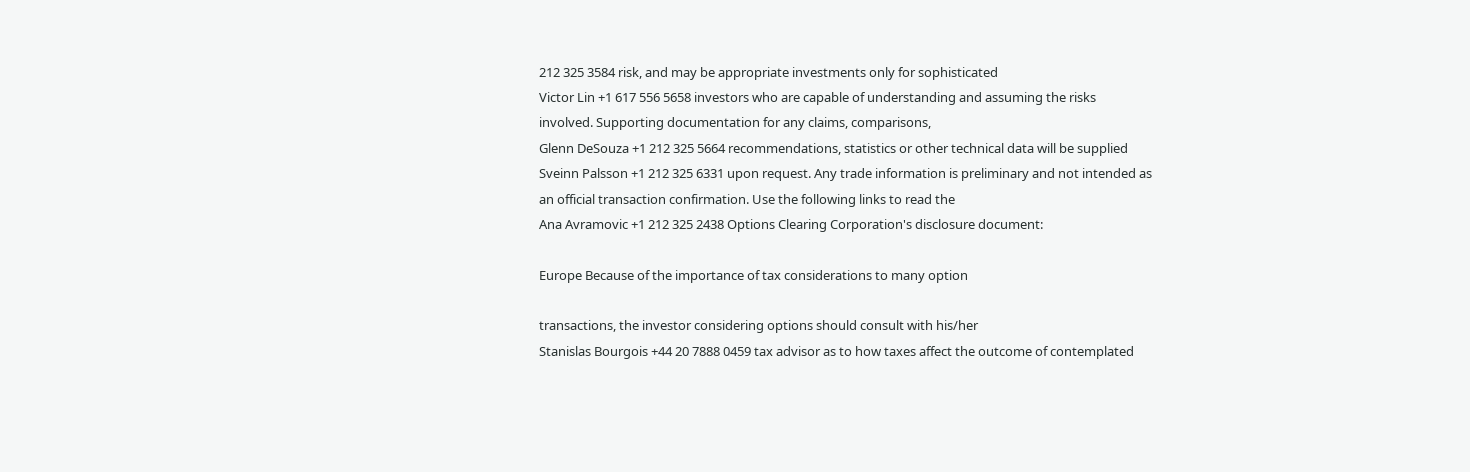212 325 3584 risk, and may be appropriate investments only for sophisticated
Victor Lin +1 617 556 5658 investors who are capable of understanding and assuming the risks
involved. Supporting documentation for any claims, comparisons,
Glenn DeSouza +1 212 325 5664 recommendations, statistics or other technical data will be supplied
Sveinn Palsson +1 212 325 6331 upon request. Any trade information is preliminary and not intended as
an official transaction confirmation. Use the following links to read the
Ana Avramovic +1 212 325 2438 Options Clearing Corporation's disclosure document:

Europe Because of the importance of tax considerations to many option

transactions, the investor considering options should consult with his/her
Stanislas Bourgois +44 20 7888 0459 tax advisor as to how taxes affect the outcome of contemplated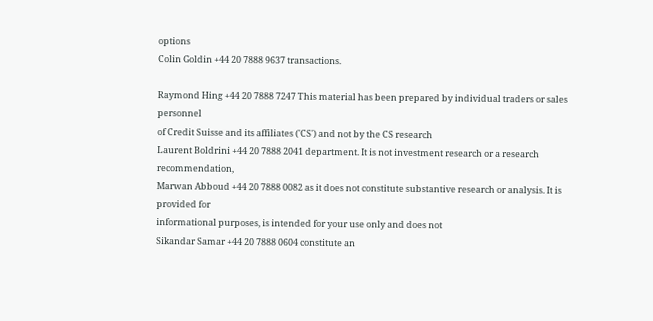options
Colin Goldin +44 20 7888 9637 transactions.

Raymond Hing +44 20 7888 7247 This material has been prepared by individual traders or sales personnel
of Credit Suisse and its affiliates ('CS') and not by the CS research
Laurent Boldrini +44 20 7888 2041 department. It is not investment research or a research recommendation,
Marwan Abboud +44 20 7888 0082 as it does not constitute substantive research or analysis. It is provided for
informational purposes, is intended for your use only and does not
Sikandar Samar +44 20 7888 0604 constitute an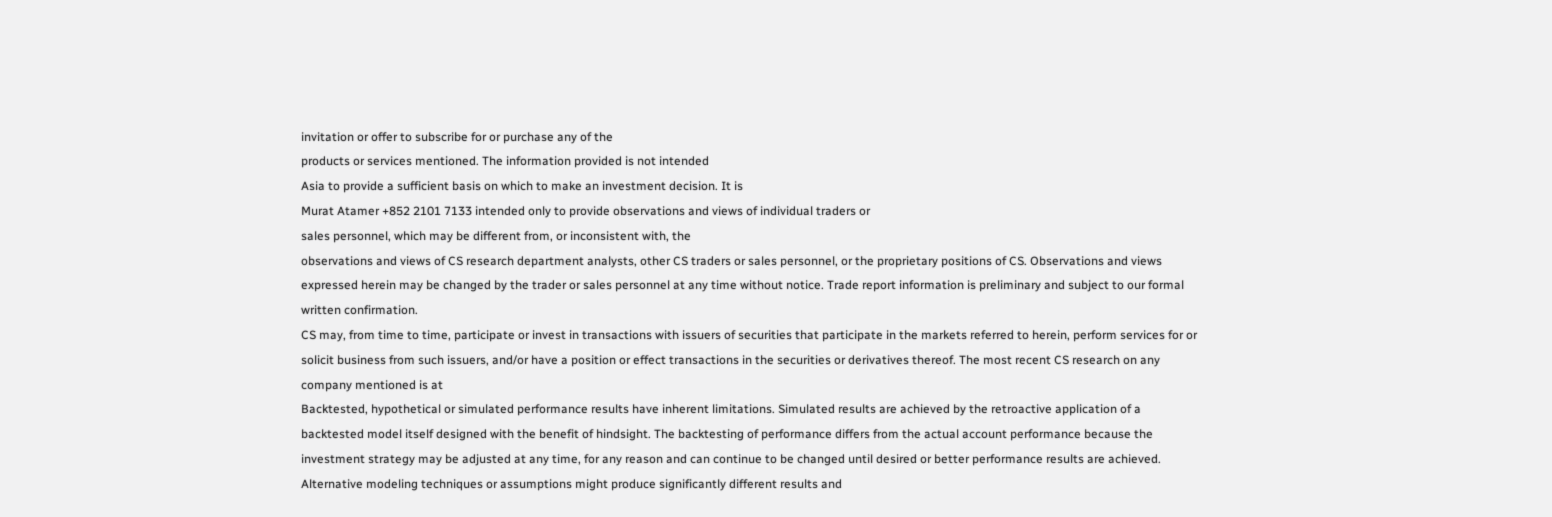invitation or offer to subscribe for or purchase any of the
products or services mentioned. The information provided is not intended
Asia to provide a sufficient basis on which to make an investment decision. It is
Murat Atamer +852 2101 7133 intended only to provide observations and views of individual traders or
sales personnel, which may be different from, or inconsistent with, the
observations and views of CS research department analysts, other CS traders or sales personnel, or the proprietary positions of CS. Observations and views
expressed herein may be changed by the trader or sales personnel at any time without notice. Trade report information is preliminary and subject to our formal
written confirmation.
CS may, from time to time, participate or invest in transactions with issuers of securities that participate in the markets referred to herein, perform services for or
solicit business from such issuers, and/or have a position or effect transactions in the securities or derivatives thereof. The most recent CS research on any
company mentioned is at
Backtested, hypothetical or simulated performance results have inherent limitations. Simulated results are achieved by the retroactive application of a
backtested model itself designed with the benefit of hindsight. The backtesting of performance differs from the actual account performance because the
investment strategy may be adjusted at any time, for any reason and can continue to be changed until desired or better performance results are achieved.
Alternative modeling techniques or assumptions might produce significantly different results and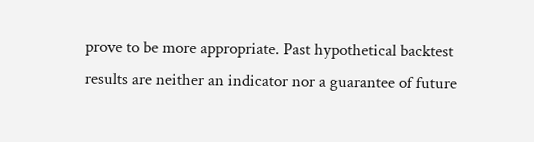prove to be more appropriate. Past hypothetical backtest
results are neither an indicator nor a guarantee of future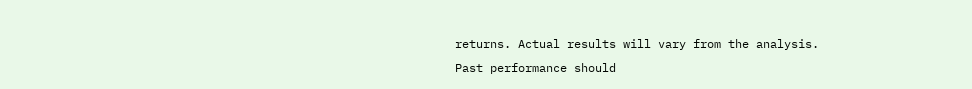returns. Actual results will vary from the analysis.
Past performance should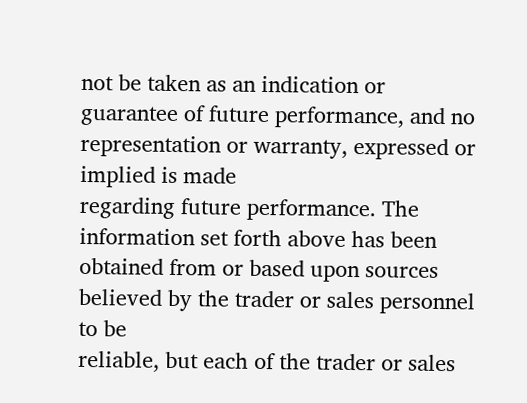not be taken as an indication or guarantee of future performance, and no representation or warranty, expressed or implied is made
regarding future performance. The information set forth above has been obtained from or based upon sources believed by the trader or sales personnel to be
reliable, but each of the trader or sales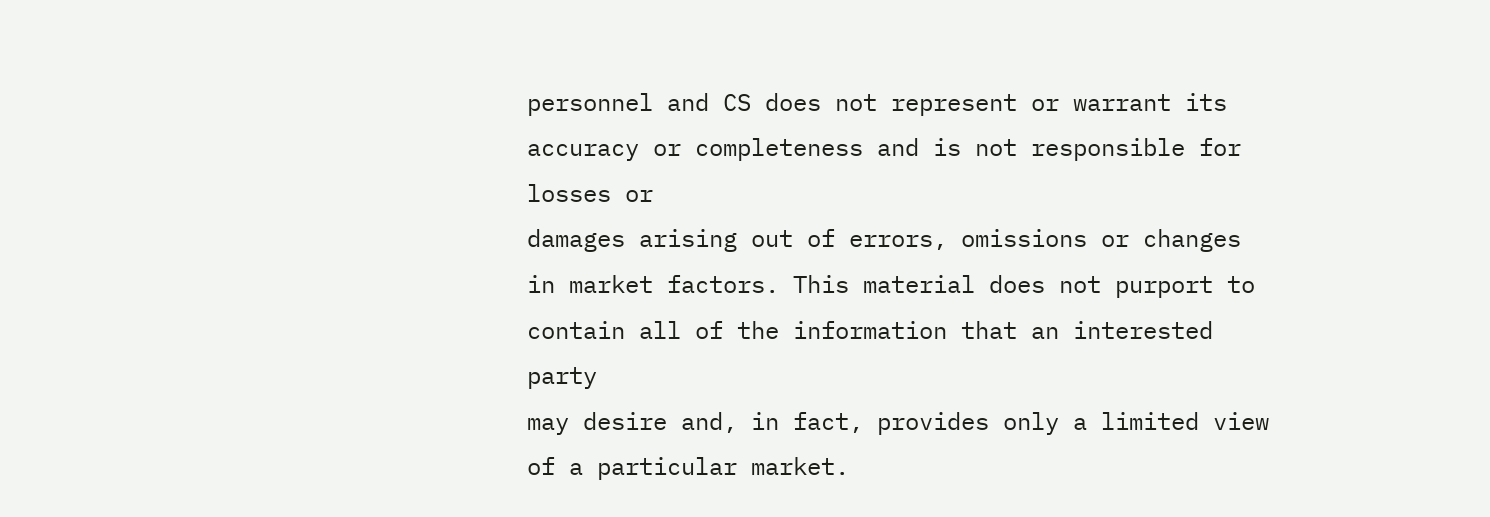personnel and CS does not represent or warrant its accuracy or completeness and is not responsible for losses or
damages arising out of errors, omissions or changes in market factors. This material does not purport to contain all of the information that an interested party
may desire and, in fact, provides only a limited view of a particular market.